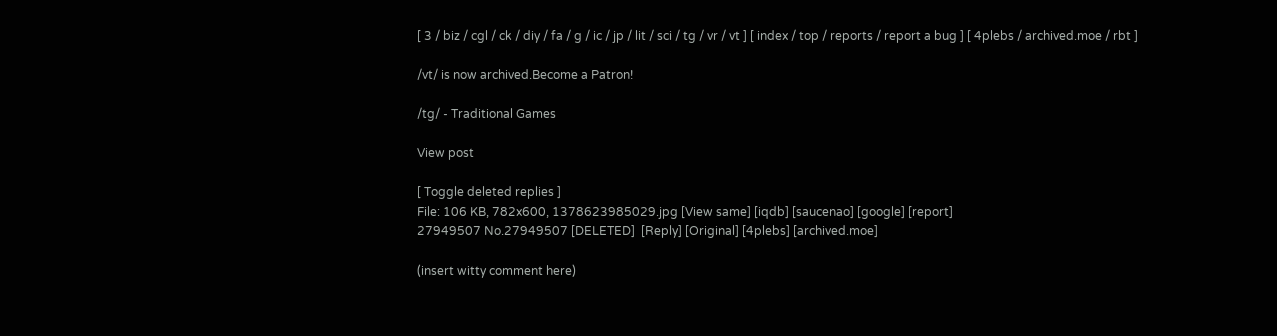[ 3 / biz / cgl / ck / diy / fa / g / ic / jp / lit / sci / tg / vr / vt ] [ index / top / reports / report a bug ] [ 4plebs / archived.moe / rbt ]

/vt/ is now archived.Become a Patron!

/tg/ - Traditional Games

View post

[ Toggle deleted replies ]
File: 106 KB, 782x600, 1378623985029.jpg [View same] [iqdb] [saucenao] [google] [report]
27949507 No.27949507 [DELETED]  [Reply] [Original] [4plebs] [archived.moe]

(insert witty comment here)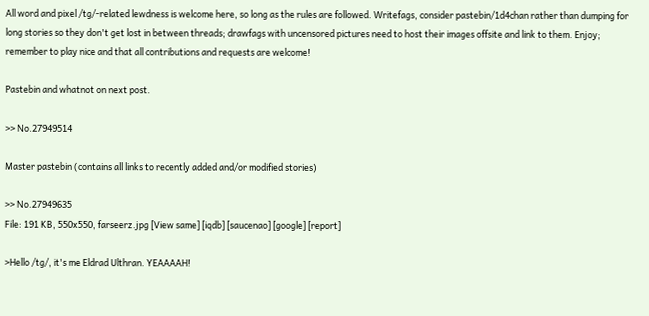All word and pixel /tg/-related lewdness is welcome here, so long as the rules are followed. Writefags, consider pastebin/1d4chan rather than dumping for long stories so they don't get lost in between threads; drawfags with uncensored pictures need to host their images offsite and link to them. Enjoy; remember to play nice and that all contributions and requests are welcome!

Pastebin and whatnot on next post.

>> No.27949514

Master pastebin (contains all links to recently added and/or modified stories)

>> No.27949635
File: 191 KB, 550x550, farseerz.jpg [View same] [iqdb] [saucenao] [google] [report]

>Hello /tg/, it's me Eldrad Ulthran. YEAAAAH!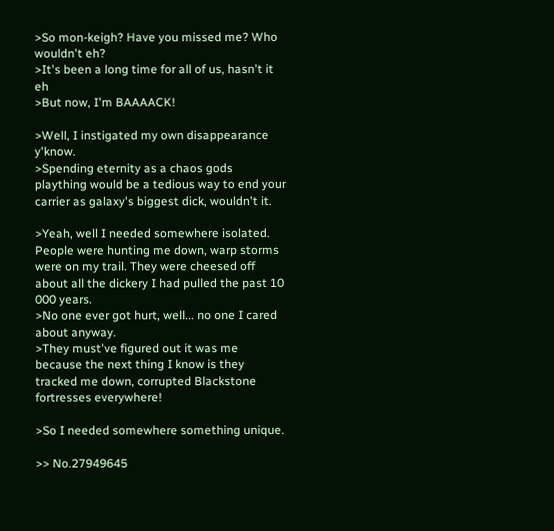>So mon-keigh? Have you missed me? Who wouldn't eh?
>It's been a long time for all of us, hasn't it eh
>But now, I'm BAAAACK!

>Well, I instigated my own disappearance y'know.
>Spending eternity as a chaos gods plaything would be a tedious way to end your carrier as galaxy's biggest dick, wouldn't it.

>Yeah, well I needed somewhere isolated. People were hunting me down, warp storms were on my trail. They were cheesed off about all the dickery I had pulled the past 10 000 years.
>No one ever got hurt, well... no one I cared about anyway.
>They must've figured out it was me because the next thing I know is they tracked me down, corrupted Blackstone fortresses everywhere!

>So I needed somewhere something unique.

>> No.27949645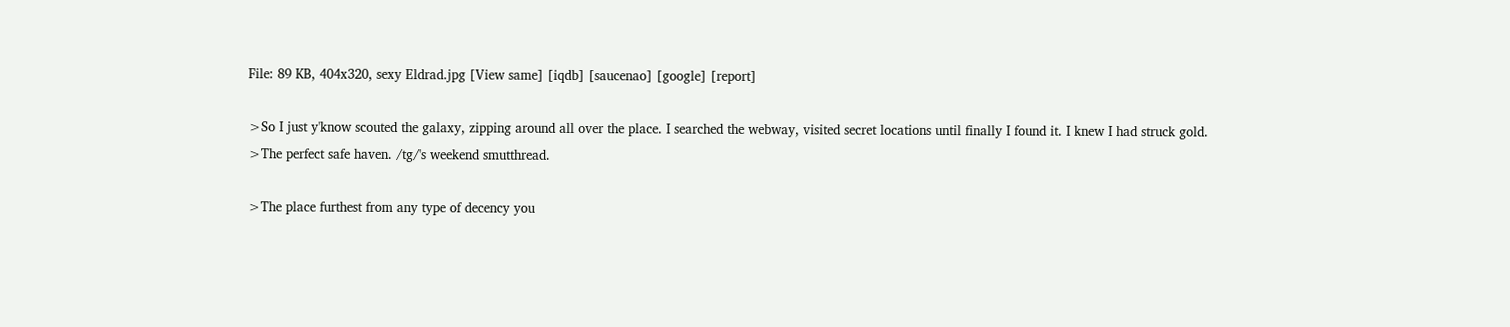File: 89 KB, 404x320, sexy Eldrad.jpg [View same] [iqdb] [saucenao] [google] [report]

>So I just y'know scouted the galaxy, zipping around all over the place. I searched the webway, visited secret locations until finally I found it. I knew I had struck gold.
>The perfect safe haven. /tg/'s weekend smutthread.

>The place furthest from any type of decency you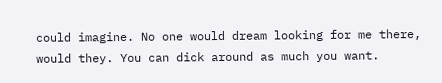could imagine. No one would dream looking for me there, would they. You can dick around as much you want.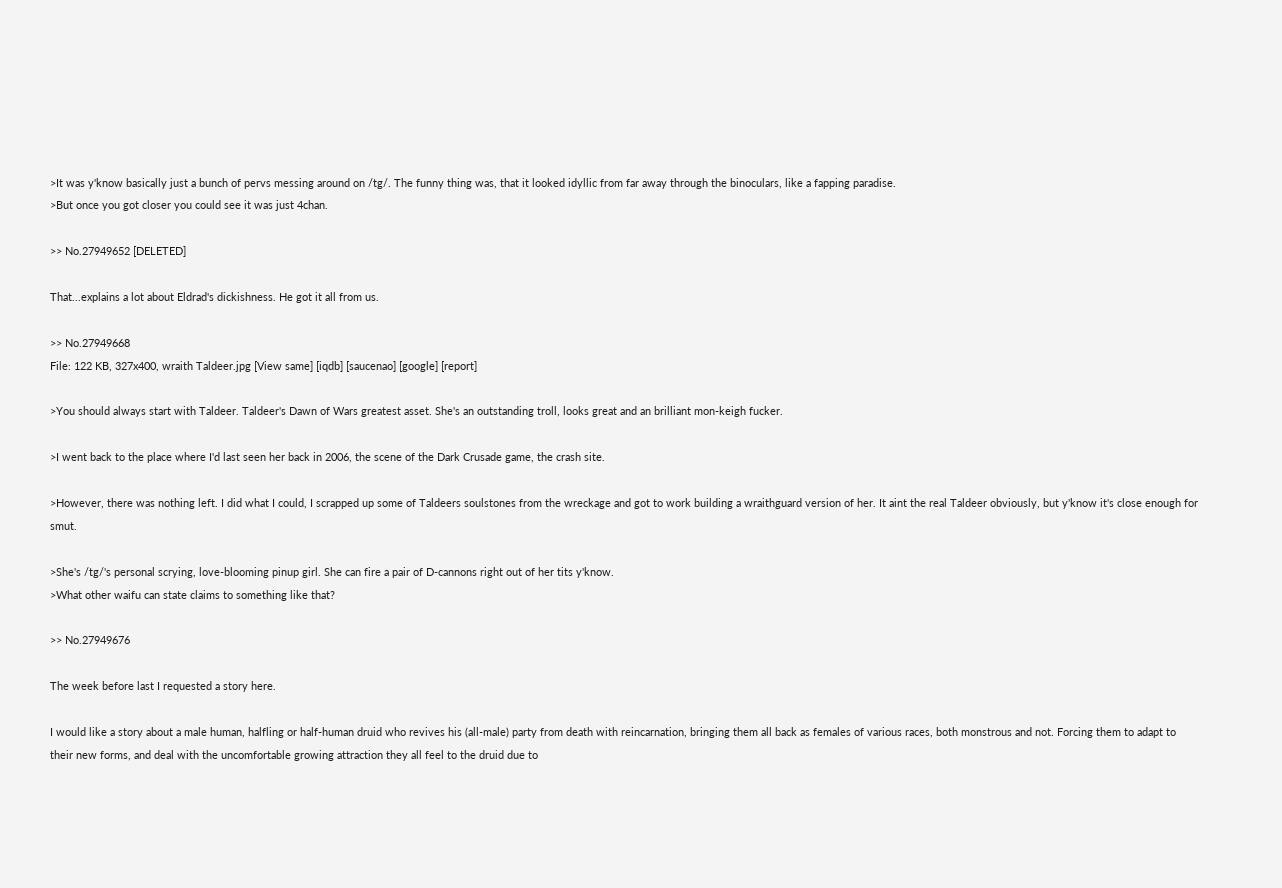>It was y'know basically just a bunch of pervs messing around on /tg/. The funny thing was, that it looked idyllic from far away through the binoculars, like a fapping paradise.
>But once you got closer you could see it was just 4chan.

>> No.27949652 [DELETED]

That...explains a lot about Eldrad's dickishness. He got it all from us.

>> No.27949668
File: 122 KB, 327x400, wraith Taldeer.jpg [View same] [iqdb] [saucenao] [google] [report]

>You should always start with Taldeer. Taldeer's Dawn of Wars greatest asset. She's an outstanding troll, looks great and an brilliant mon-keigh fucker.

>I went back to the place where I'd last seen her back in 2006, the scene of the Dark Crusade game, the crash site.

>However, there was nothing left. I did what I could, I scrapped up some of Taldeers soulstones from the wreckage and got to work building a wraithguard version of her. It aint the real Taldeer obviously, but y'know it's close enough for smut.

>She's /tg/'s personal scrying, love-blooming pinup girl. She can fire a pair of D-cannons right out of her tits y'know.
>What other waifu can state claims to something like that?

>> No.27949676

The week before last I requested a story here.

I would like a story about a male human, halfling or half-human druid who revives his (all-male) party from death with reincarnation, bringing them all back as females of various races, both monstrous and not. Forcing them to adapt to their new forms, and deal with the uncomfortable growing attraction they all feel to the druid due to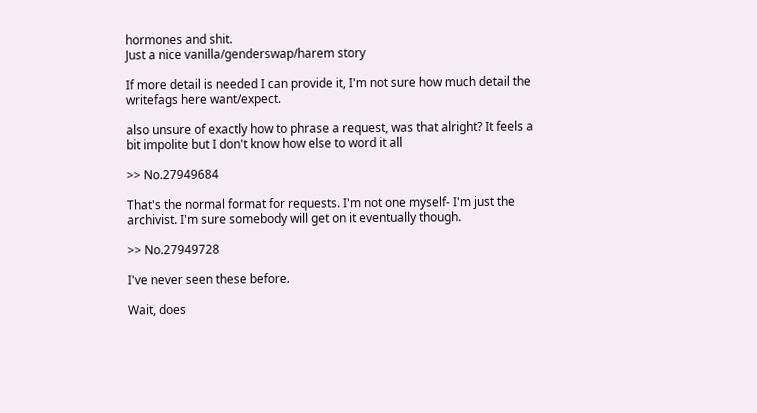hormones and shit.
Just a nice vanilla/genderswap/harem story

If more detail is needed I can provide it, I'm not sure how much detail the writefags here want/expect.

also unsure of exactly how to phrase a request, was that alright? It feels a bit impolite but I don't know how else to word it all

>> No.27949684

That's the normal format for requests. I'm not one myself- I'm just the archivist. I'm sure somebody will get on it eventually though.

>> No.27949728

I've never seen these before.

Wait, does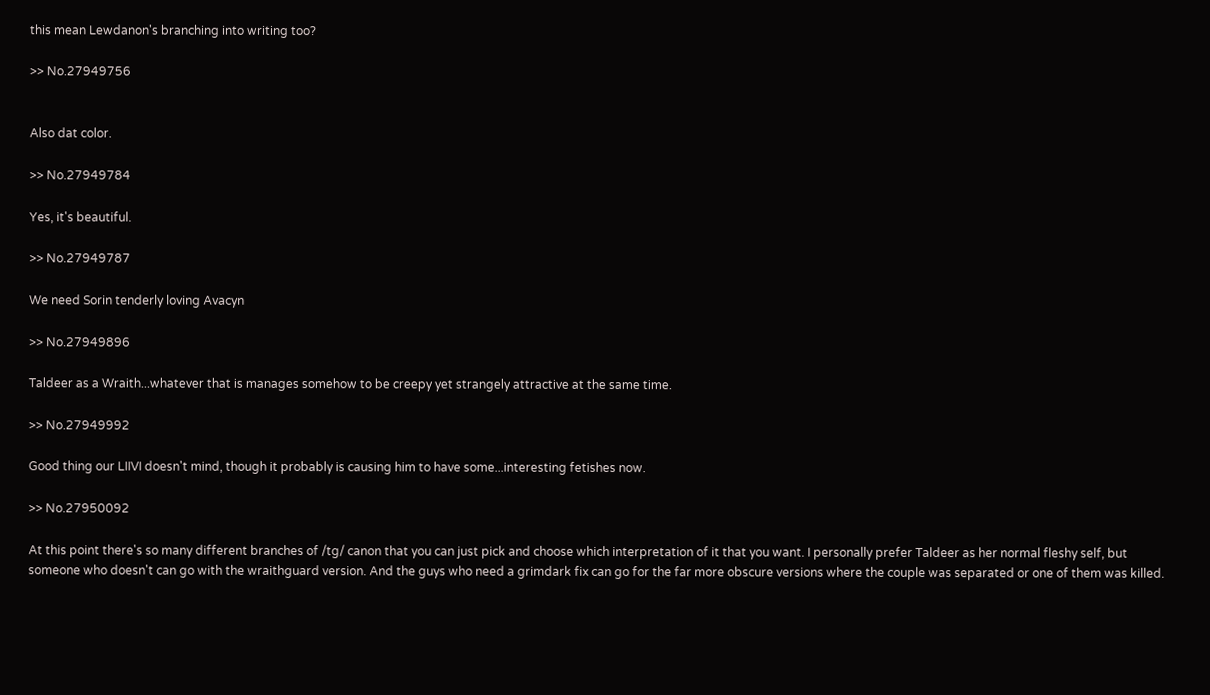this mean Lewdanon's branching into writing too?

>> No.27949756


Also dat color.

>> No.27949784

Yes, it's beautiful.

>> No.27949787

We need Sorin tenderly loving Avacyn

>> No.27949896

Taldeer as a Wraith...whatever that is manages somehow to be creepy yet strangely attractive at the same time.

>> No.27949992

Good thing our LIIVI doesn't mind, though it probably is causing him to have some...interesting fetishes now.

>> No.27950092

At this point there's so many different branches of /tg/ canon that you can just pick and choose which interpretation of it that you want. I personally prefer Taldeer as her normal fleshy self, but someone who doesn't can go with the wraithguard version. And the guys who need a grimdark fix can go for the far more obscure versions where the couple was separated or one of them was killed.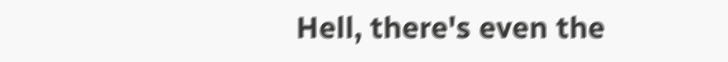Hell, there's even the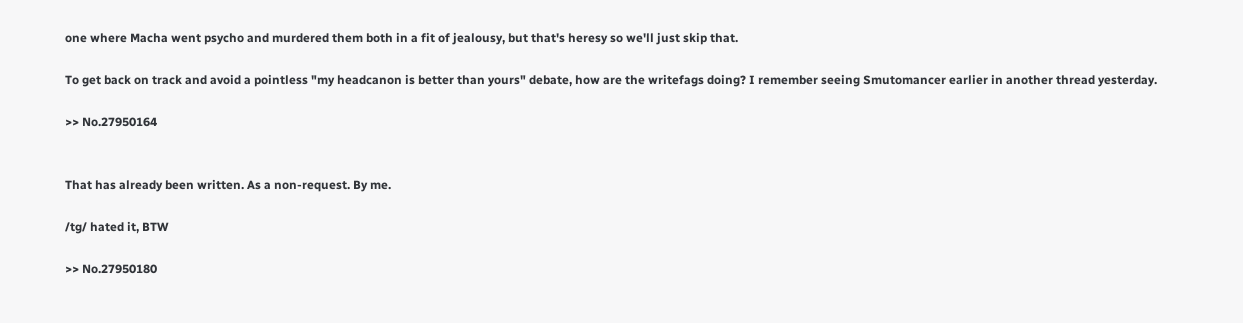one where Macha went psycho and murdered them both in a fit of jealousy, but that's heresy so we'll just skip that.

To get back on track and avoid a pointless "my headcanon is better than yours" debate, how are the writefags doing? I remember seeing Smutomancer earlier in another thread yesterday.

>> No.27950164


That has already been written. As a non-request. By me.

/tg/ hated it, BTW

>> No.27950180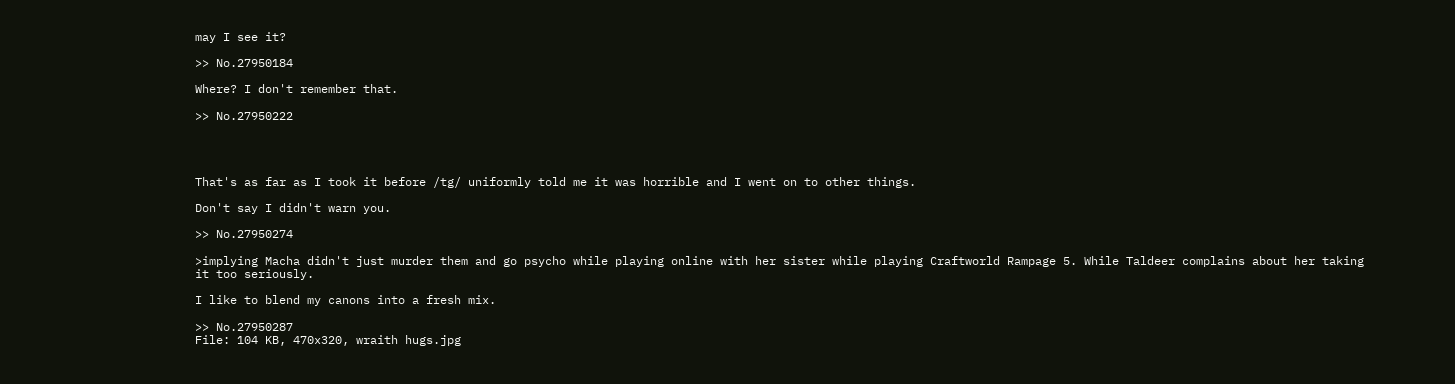may I see it?

>> No.27950184

Where? I don't remember that.

>> No.27950222




That's as far as I took it before /tg/ uniformly told me it was horrible and I went on to other things.

Don't say I didn't warn you.

>> No.27950274

>implying Macha didn't just murder them and go psycho while playing online with her sister while playing Craftworld Rampage 5. While Taldeer complains about her taking it too seriously.

I like to blend my canons into a fresh mix.

>> No.27950287
File: 104 KB, 470x320, wraith hugs.jpg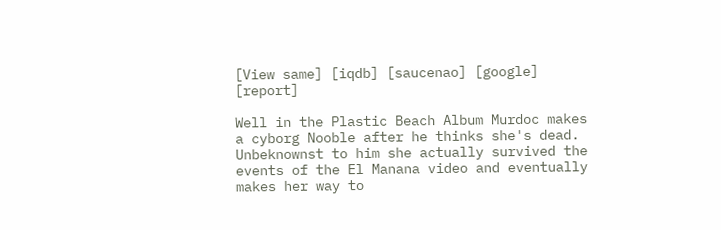[View same] [iqdb] [saucenao] [google] [report]

Well in the Plastic Beach Album Murdoc makes a cyborg Nooble after he thinks she's dead. Unbeknownst to him she actually survived the events of the El Manana video and eventually makes her way to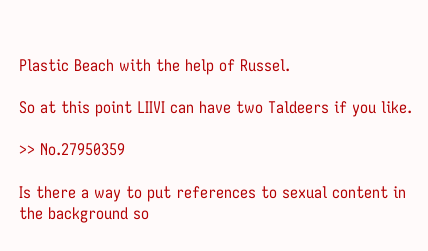Plastic Beach with the help of Russel.

So at this point LIIVI can have two Taldeers if you like.

>> No.27950359

Is there a way to put references to sexual content in the background so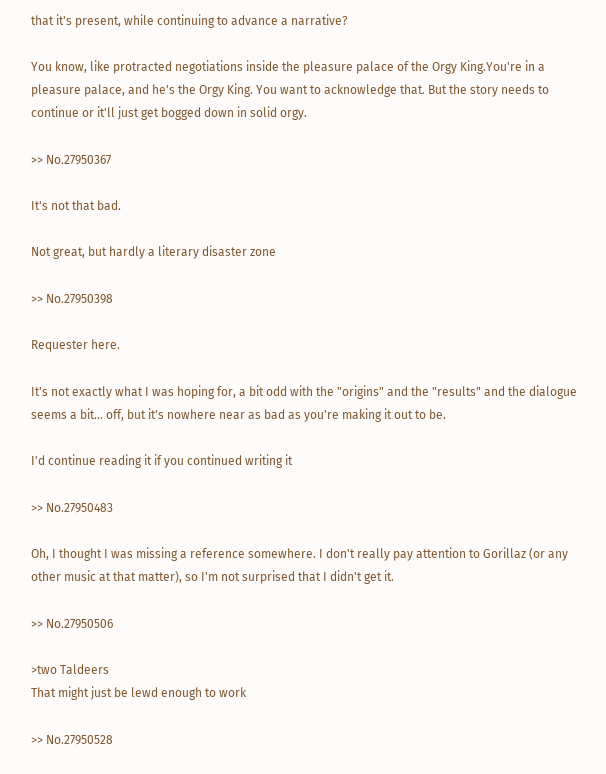that it's present, while continuing to advance a narrative?

You know, like protracted negotiations inside the pleasure palace of the Orgy King.You're in a pleasure palace, and he's the Orgy King. You want to acknowledge that. But the story needs to continue or it'll just get bogged down in solid orgy.

>> No.27950367

It's not that bad.

Not great, but hardly a literary disaster zone

>> No.27950398

Requester here.

It's not exactly what I was hoping for, a bit odd with the "origins" and the "results" and the dialogue seems a bit... off, but it's nowhere near as bad as you're making it out to be.

I'd continue reading it if you continued writing it

>> No.27950483

Oh, I thought I was missing a reference somewhere. I don't really pay attention to Gorillaz (or any other music at that matter), so I'm not surprised that I didn't get it.

>> No.27950506

>two Taldeers
That might just be lewd enough to work

>> No.27950528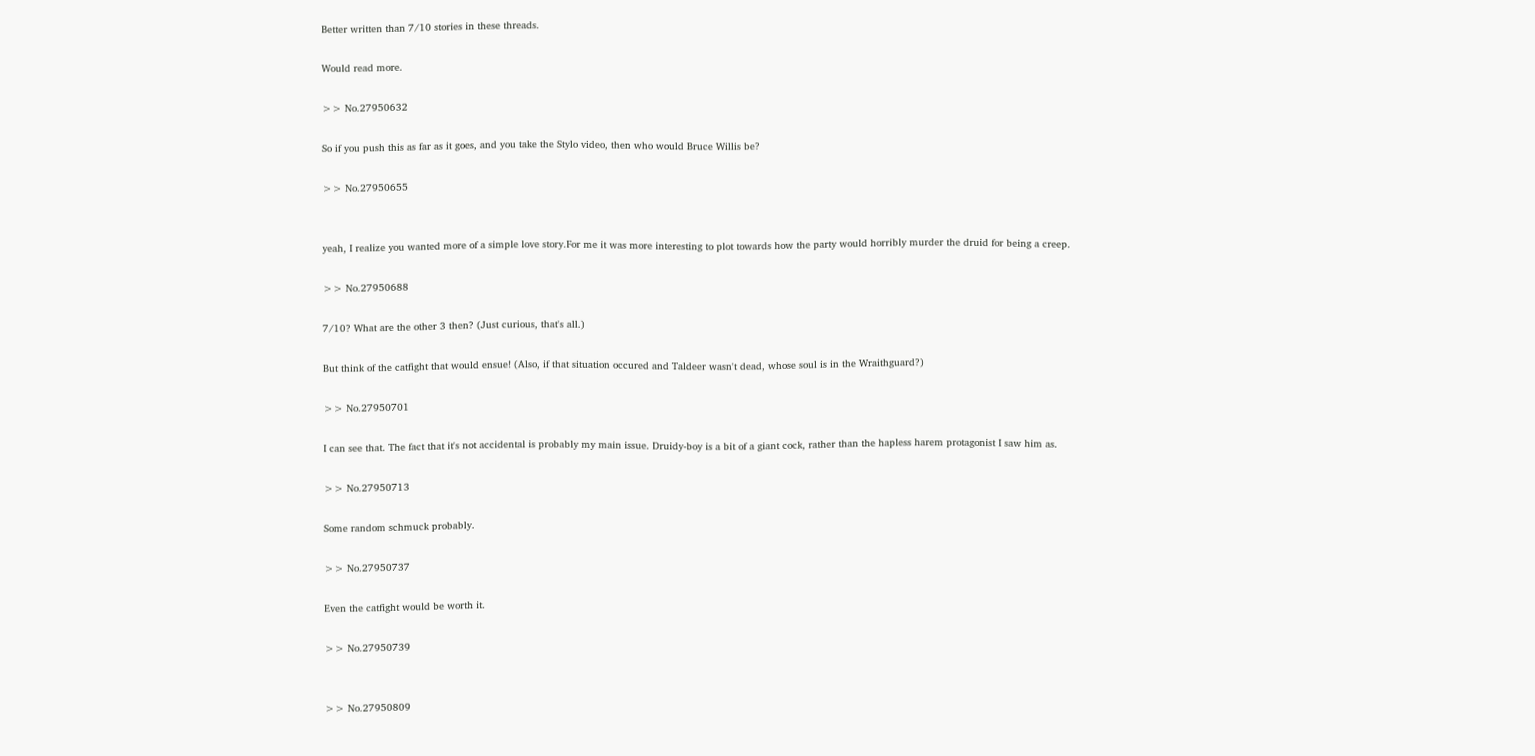Better written than 7/10 stories in these threads.

Would read more.

>> No.27950632

So if you push this as far as it goes, and you take the Stylo video, then who would Bruce Willis be?

>> No.27950655


yeah, I realize you wanted more of a simple love story.For me it was more interesting to plot towards how the party would horribly murder the druid for being a creep.

>> No.27950688

7/10? What are the other 3 then? (Just curious, that's all.)

But think of the catfight that would ensue! (Also, if that situation occured and Taldeer wasn't dead, whose soul is in the Wraithguard?)

>> No.27950701

I can see that. The fact that it's not accidental is probably my main issue. Druidy-boy is a bit of a giant cock, rather than the hapless harem protagonist I saw him as.

>> No.27950713

Some random schmuck probably.

>> No.27950737

Even the catfight would be worth it.

>> No.27950739


>> No.27950809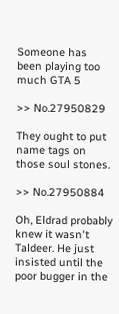Someone has been playing too much GTA 5

>> No.27950829

They ought to put name tags on those soul stones.

>> No.27950884

Oh, Eldrad probably knew it wasn't Taldeer. He just insisted until the poor bugger in the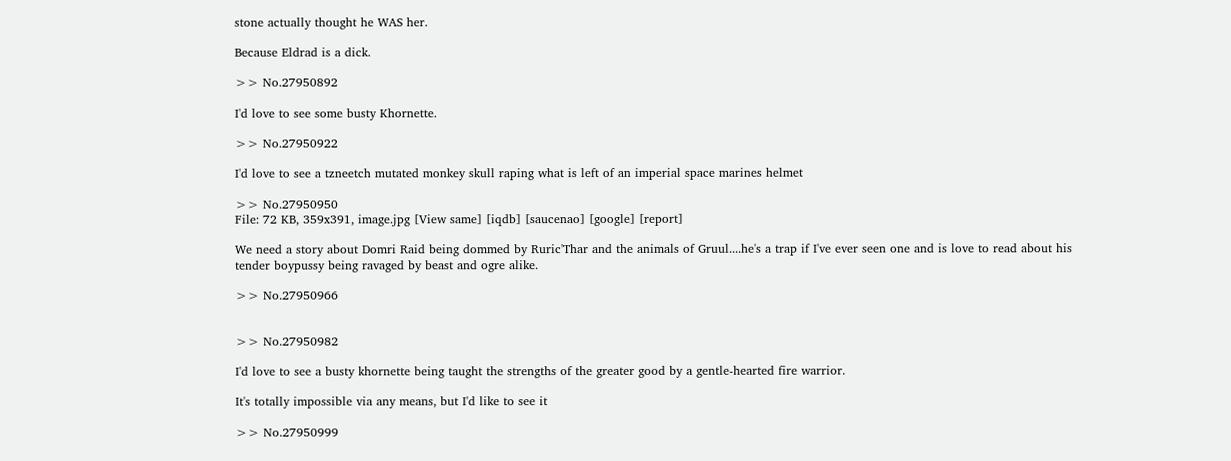stone actually thought he WAS her.

Because Eldrad is a dick.

>> No.27950892

I'd love to see some busty Khornette.

>> No.27950922

I'd love to see a tzneetch mutated monkey skull raping what is left of an imperial space marines helmet

>> No.27950950
File: 72 KB, 359x391, image.jpg [View same] [iqdb] [saucenao] [google] [report]

We need a story about Domri Raid being dommed by Ruric'Thar and the animals of Gruul....he's a trap if I've ever seen one and is love to read about his tender boypussy being ravaged by beast and ogre alike.

>> No.27950966


>> No.27950982

I'd love to see a busty khornette being taught the strengths of the greater good by a gentle-hearted fire warrior.

It's totally impossible via any means, but I'd like to see it

>> No.27950999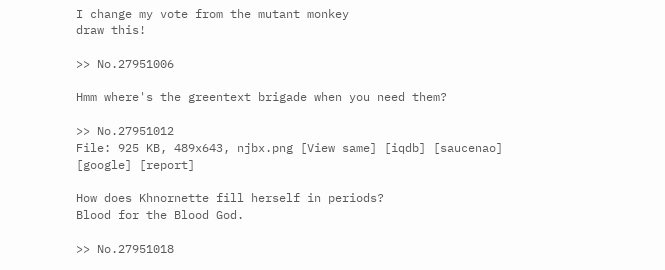I change my vote from the mutant monkey
draw this!

>> No.27951006

Hmm where's the greentext brigade when you need them?

>> No.27951012
File: 925 KB, 489x643, njbx.png [View same] [iqdb] [saucenao] [google] [report]

How does Khnornette fill herself in periods?
Blood for the Blood God.

>> No.27951018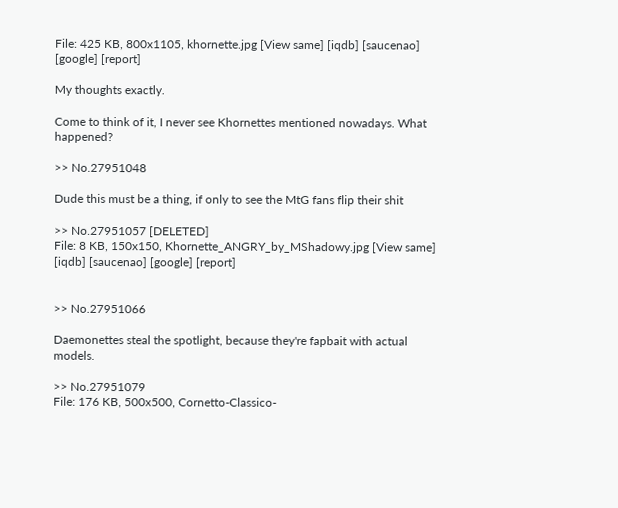File: 425 KB, 800x1105, khornette.jpg [View same] [iqdb] [saucenao] [google] [report]

My thoughts exactly.

Come to think of it, I never see Khornettes mentioned nowadays. What happened?

>> No.27951048

Dude this must be a thing, if only to see the MtG fans flip their shit

>> No.27951057 [DELETED]
File: 8 KB, 150x150, Khornette_ANGRY_by_MShadowy.jpg [View same] [iqdb] [saucenao] [google] [report]


>> No.27951066

Daemonettes steal the spotlight, because they're fapbait with actual models.

>> No.27951079
File: 176 KB, 500x500, Cornetto-Classico-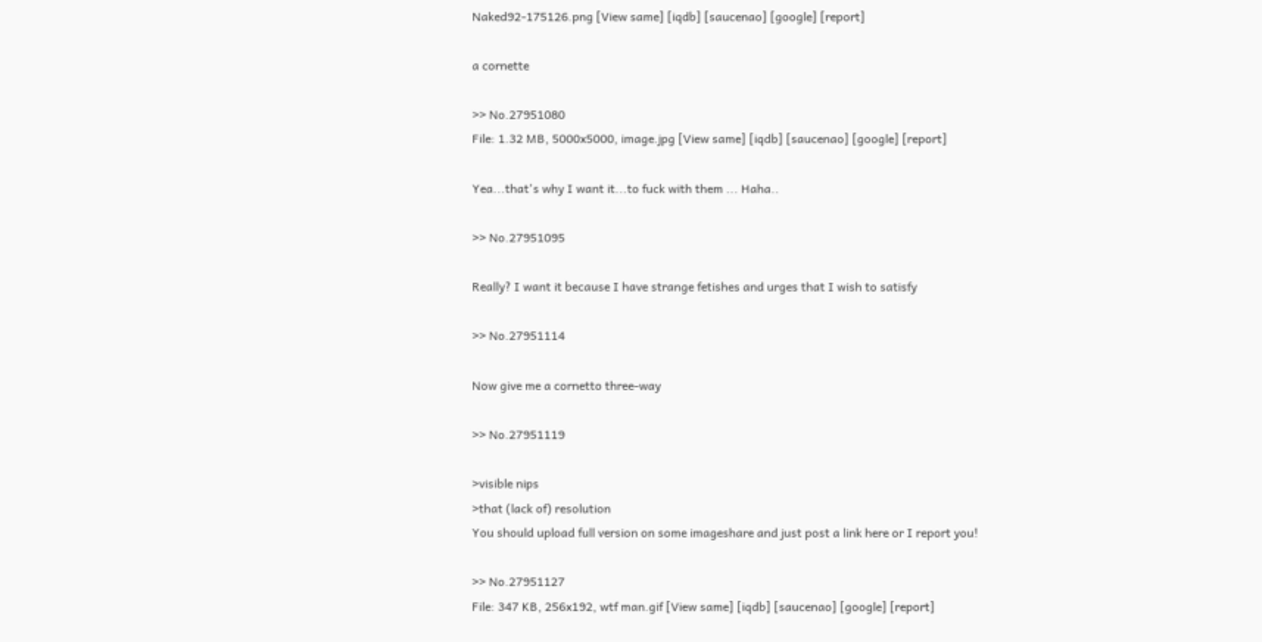Naked92-175126.png [View same] [iqdb] [saucenao] [google] [report]

a cornette

>> No.27951080
File: 1.32 MB, 5000x5000, image.jpg [View same] [iqdb] [saucenao] [google] [report]

Yea...that's why I want it...to fuck with them ... Haha..

>> No.27951095

Really? I want it because I have strange fetishes and urges that I wish to satisfy

>> No.27951114

Now give me a cornetto three-way

>> No.27951119

>visible nips
>that (lack of) resolution
You should upload full version on some imageshare and just post a link here or I report you!

>> No.27951127
File: 347 KB, 256x192, wtf man.gif [View same] [iqdb] [saucenao] [google] [report]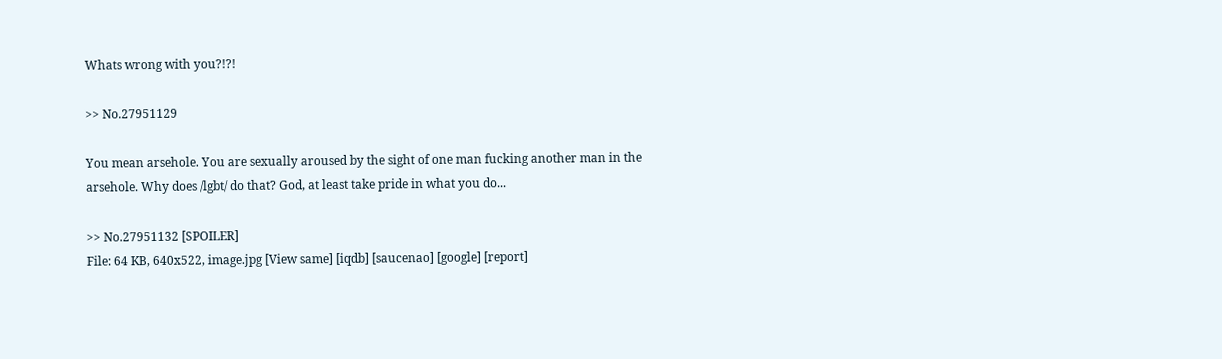Whats wrong with you?!?!

>> No.27951129

You mean arsehole. You are sexually aroused by the sight of one man fucking another man in the arsehole. Why does /lgbt/ do that? God, at least take pride in what you do...

>> No.27951132 [SPOILER]
File: 64 KB, 640x522, image.jpg [View same] [iqdb] [saucenao] [google] [report]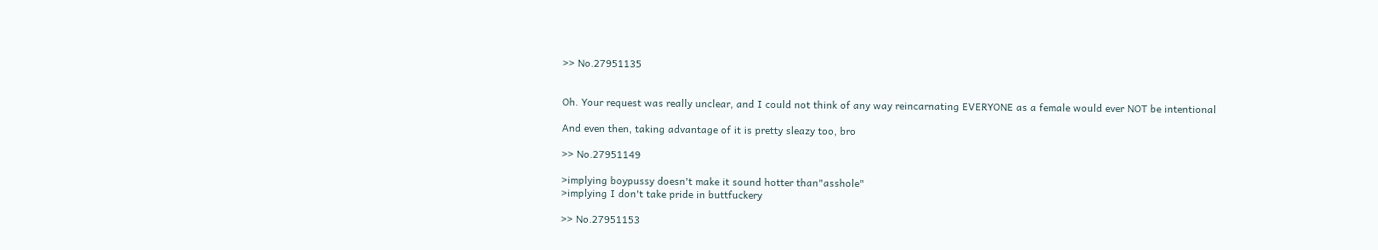>> No.27951135


Oh. Your request was really unclear, and I could not think of any way reincarnating EVERYONE as a female would ever NOT be intentional

And even then, taking advantage of it is pretty sleazy too, bro

>> No.27951149

>implying boypussy doesn't make it sound hotter than"asshole"
>implying I don't take pride in buttfuckery

>> No.27951153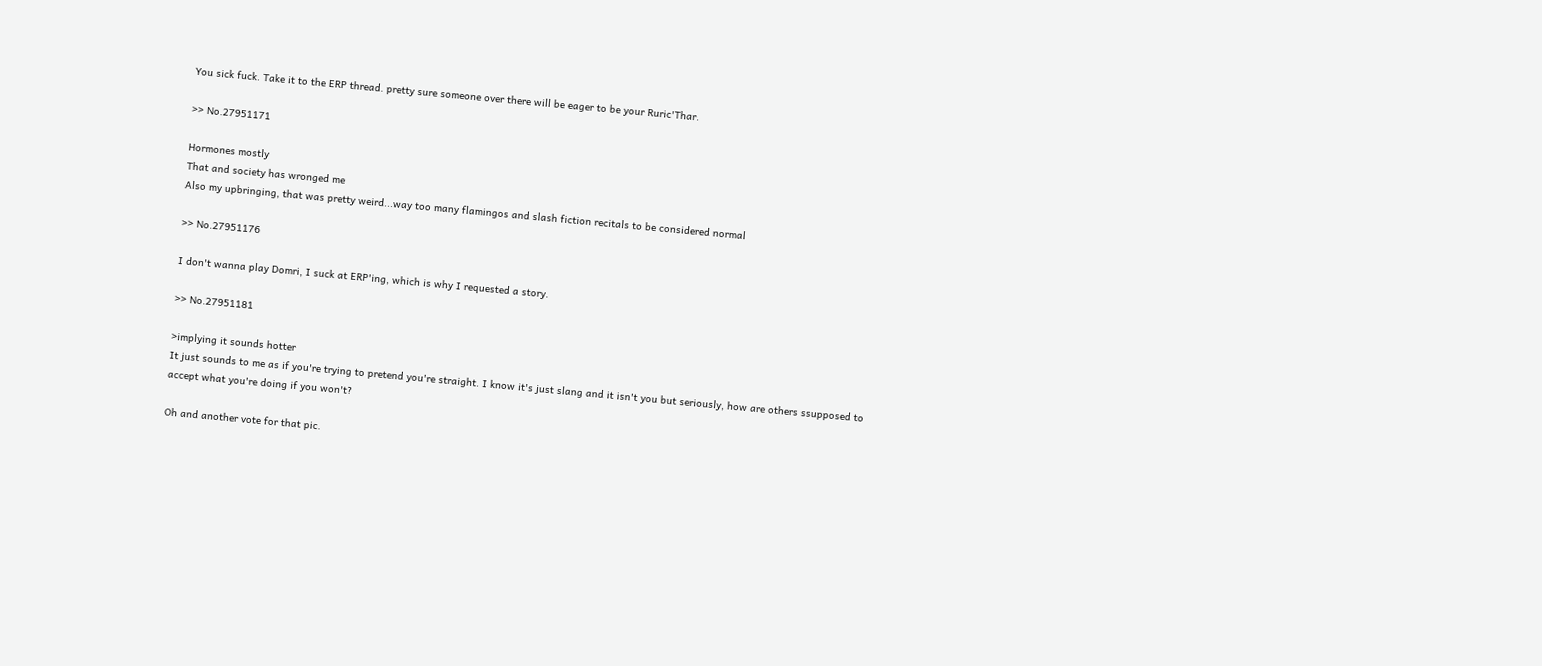You sick fuck. Take it to the ERP thread. pretty sure someone over there will be eager to be your Ruric'Thar.

>> No.27951171

Hormones mostly
That and society has wronged me
Also my upbringing, that was pretty weird...way too many flamingos and slash fiction recitals to be considered normal

>> No.27951176

I don't wanna play Domri, I suck at ERP'ing, which is why I requested a story.

>> No.27951181

>implying it sounds hotter
It just sounds to me as if you're trying to pretend you're straight. I know it's just slang and it isn't you but seriously, how are others ssupposed to accept what you're doing if you won't?

Oh and another vote for that pic.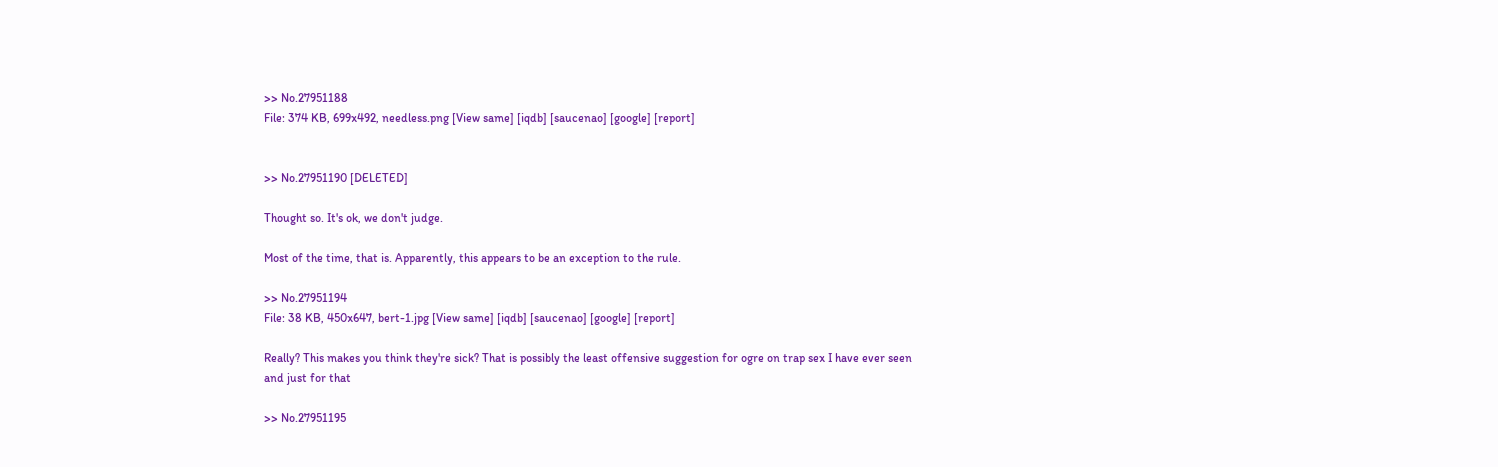>> No.27951188
File: 374 KB, 699x492, needless.png [View same] [iqdb] [saucenao] [google] [report]


>> No.27951190 [DELETED]

Thought so. It's ok, we don't judge.

Most of the time, that is. Apparently, this appears to be an exception to the rule.

>> No.27951194
File: 38 KB, 450x647, bert-1.jpg [View same] [iqdb] [saucenao] [google] [report]

Really? This makes you think they're sick? That is possibly the least offensive suggestion for ogre on trap sex I have ever seen
and just for that

>> No.27951195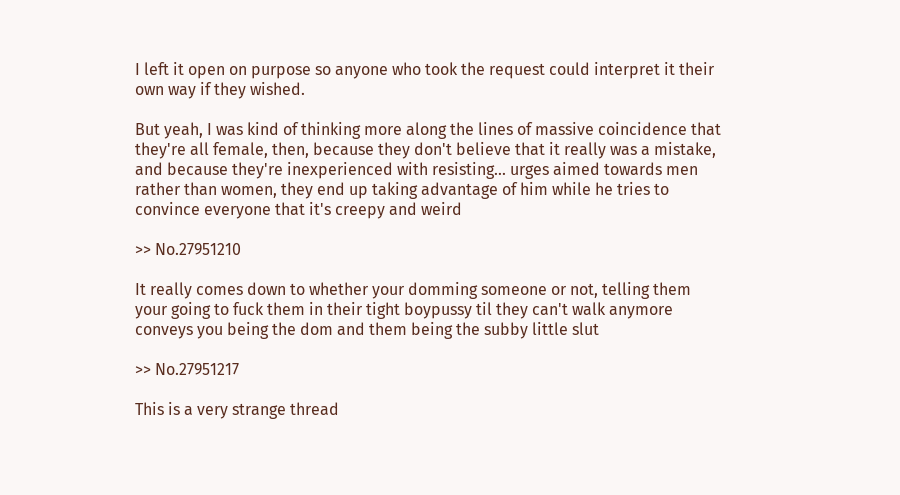I left it open on purpose so anyone who took the request could interpret it their own way if they wished.

But yeah, I was kind of thinking more along the lines of massive coincidence that they're all female, then, because they don't believe that it really was a mistake, and because they're inexperienced with resisting... urges aimed towards men rather than women, they end up taking advantage of him while he tries to convince everyone that it's creepy and weird

>> No.27951210

It really comes down to whether your domming someone or not, telling them your going to fuck them in their tight boypussy til they can't walk anymore conveys you being the dom and them being the subby little slut

>> No.27951217

This is a very strange thread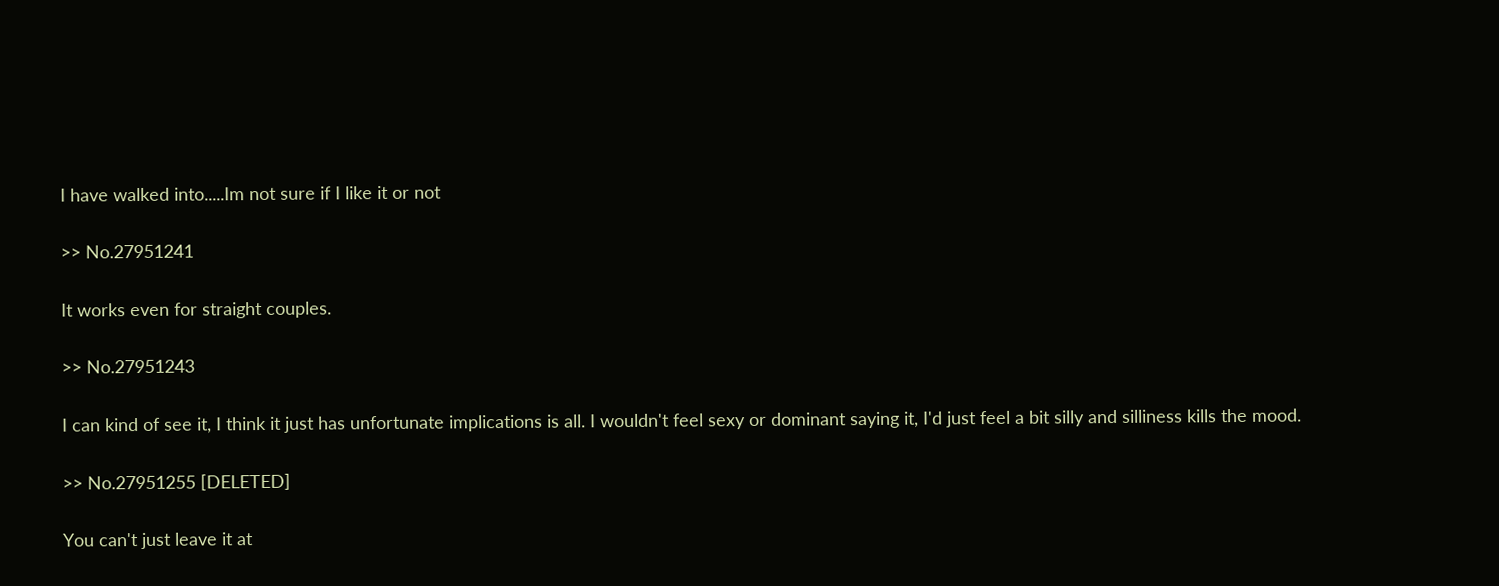I have walked into.....Im not sure if I like it or not

>> No.27951241

It works even for straight couples.

>> No.27951243

I can kind of see it, I think it just has unfortunate implications is all. I wouldn't feel sexy or dominant saying it, I'd just feel a bit silly and silliness kills the mood.

>> No.27951255 [DELETED]

You can't just leave it at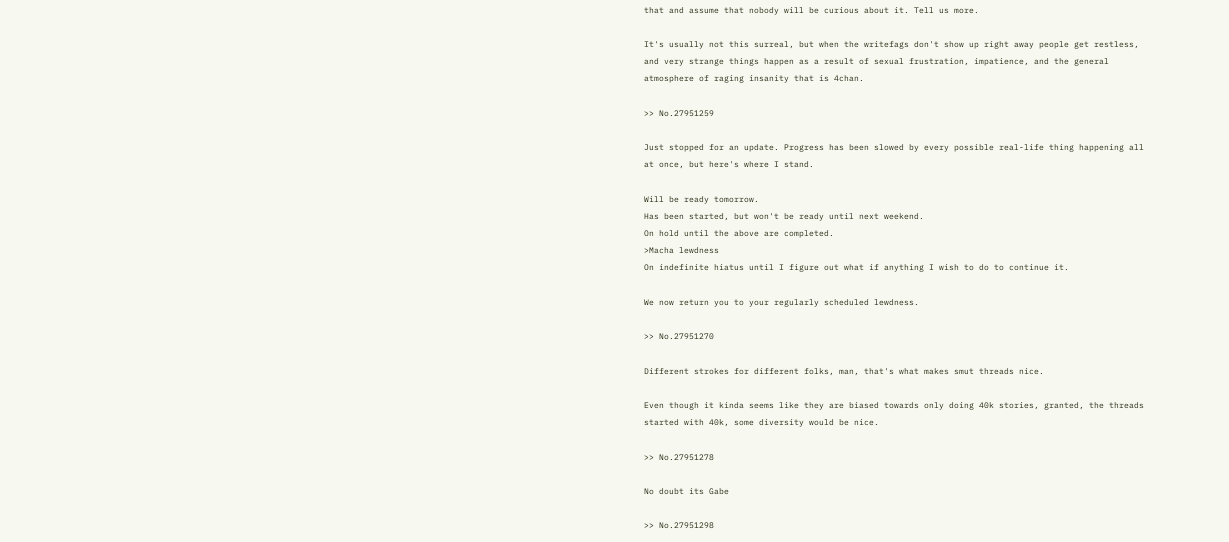that and assume that nobody will be curious about it. Tell us more.

It's usually not this surreal, but when the writefags don't show up right away people get restless, and very strange things happen as a result of sexual frustration, impatience, and the general atmosphere of raging insanity that is 4chan.

>> No.27951259

Just stopped for an update. Progress has been slowed by every possible real-life thing happening all at once, but here's where I stand.

Will be ready tomorrow.
Has been started, but won't be ready until next weekend.
On hold until the above are completed.
>Macha lewdness
On indefinite hiatus until I figure out what if anything I wish to do to continue it.

We now return you to your regularly scheduled lewdness.

>> No.27951270

Different strokes for different folks, man, that's what makes smut threads nice.

Even though it kinda seems like they are biased towards only doing 40k stories, granted, the threads started with 40k, some diversity would be nice.

>> No.27951278

No doubt its Gabe

>> No.27951298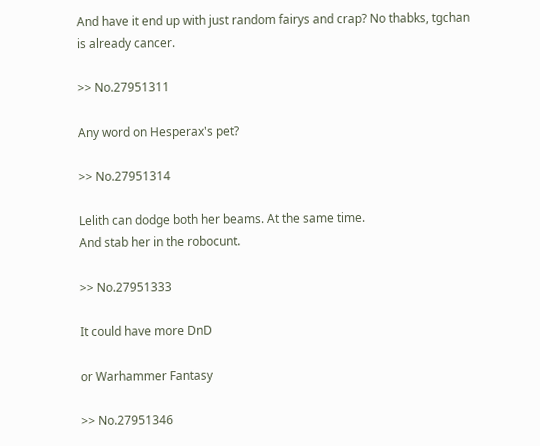And have it end up with just random fairys and crap? No thabks, tgchan is already cancer.

>> No.27951311

Any word on Hesperax's pet?

>> No.27951314

Lelith can dodge both her beams. At the same time.
And stab her in the robocunt.

>> No.27951333

It could have more DnD

or Warhammer Fantasy

>> No.27951346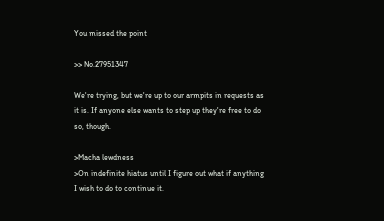You missed the point

>> No.27951347

We're trying, but we're up to our armpits in requests as it is. If anyone else wants to step up they're free to do so, though.

>Macha lewdness
>On indefinite hiatus until I figure out what if anything I wish to do to continue it.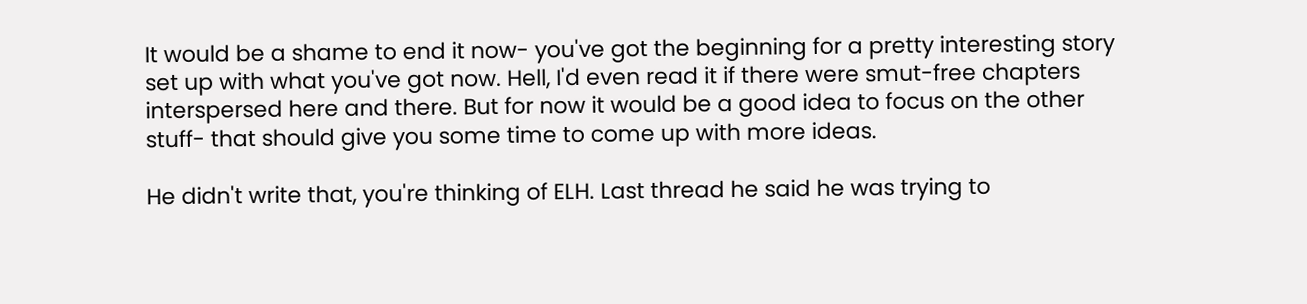It would be a shame to end it now- you've got the beginning for a pretty interesting story set up with what you've got now. Hell, I'd even read it if there were smut-free chapters interspersed here and there. But for now it would be a good idea to focus on the other stuff- that should give you some time to come up with more ideas.

He didn't write that, you're thinking of ELH. Last thread he said he was trying to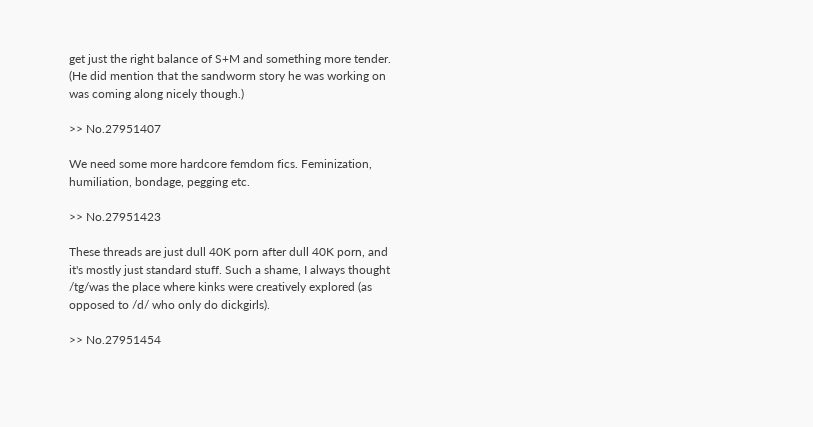get just the right balance of S+M and something more tender. (He did mention that the sandworm story he was working on was coming along nicely though.)

>> No.27951407

We need some more hardcore femdom fics. Feminization, humiliation, bondage, pegging etc.

>> No.27951423

These threads are just dull 40K porn after dull 40K porn, and it's mostly just standard stuff. Such a shame, I always thought /tg/was the place where kinks were creatively explored (as opposed to /d/ who only do dickgirls).

>> No.27951454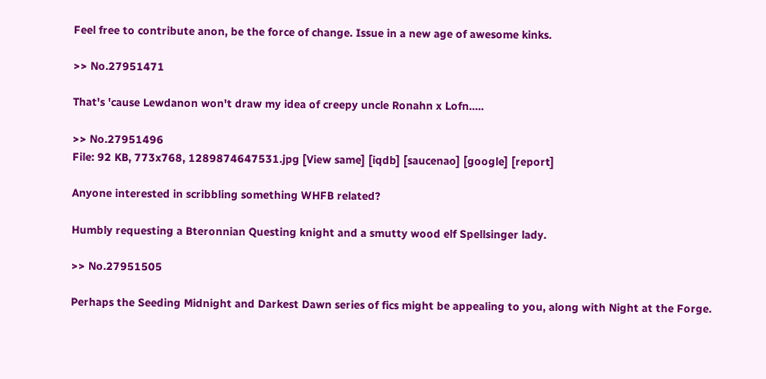Feel free to contribute anon, be the force of change. Issue in a new age of awesome kinks.

>> No.27951471

That's 'cause Lewdanon won't draw my idea of creepy uncle Ronahn x Lofn.....

>> No.27951496
File: 92 KB, 773x768, 1289874647531.jpg [View same] [iqdb] [saucenao] [google] [report]

Anyone interested in scribbling something WHFB related?

Humbly requesting a Bteronnian Questing knight and a smutty wood elf Spellsinger lady.

>> No.27951505

Perhaps the Seeding Midnight and Darkest Dawn series of fics might be appealing to you, along with Night at the Forge.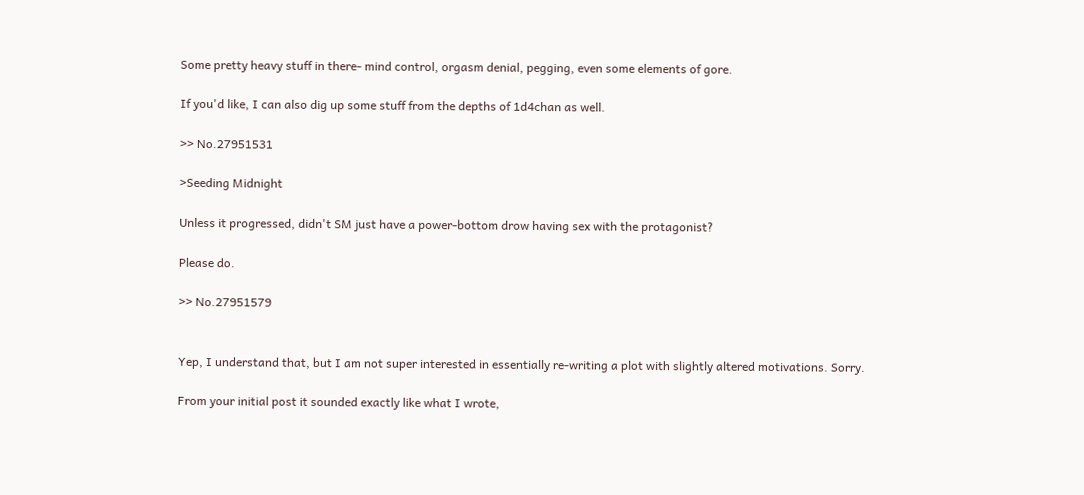Some pretty heavy stuff in there- mind control, orgasm denial, pegging, even some elements of gore.

If you'd like, I can also dig up some stuff from the depths of 1d4chan as well.

>> No.27951531

>Seeding Midnight

Unless it progressed, didn't SM just have a power-bottom drow having sex with the protagonist?

Please do.

>> No.27951579


Yep, I understand that, but I am not super interested in essentially re-writing a plot with slightly altered motivations. Sorry.

From your initial post it sounded exactly like what I wrote,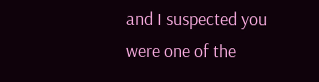and I suspected you were one of the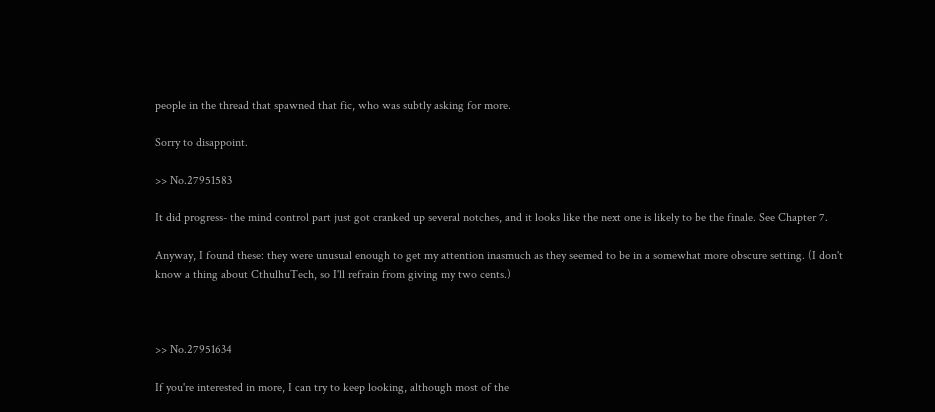people in the thread that spawned that fic, who was subtly asking for more.

Sorry to disappoint.

>> No.27951583

It did progress- the mind control part just got cranked up several notches, and it looks like the next one is likely to be the finale. See Chapter 7.

Anyway, I found these: they were unusual enough to get my attention inasmuch as they seemed to be in a somewhat more obscure setting. (I don't know a thing about CthulhuTech, so I'll refrain from giving my two cents.)



>> No.27951634

If you're interested in more, I can try to keep looking, although most of the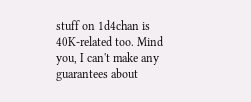stuff on 1d4chan is 40K-related too. Mind you, I can't make any guarantees about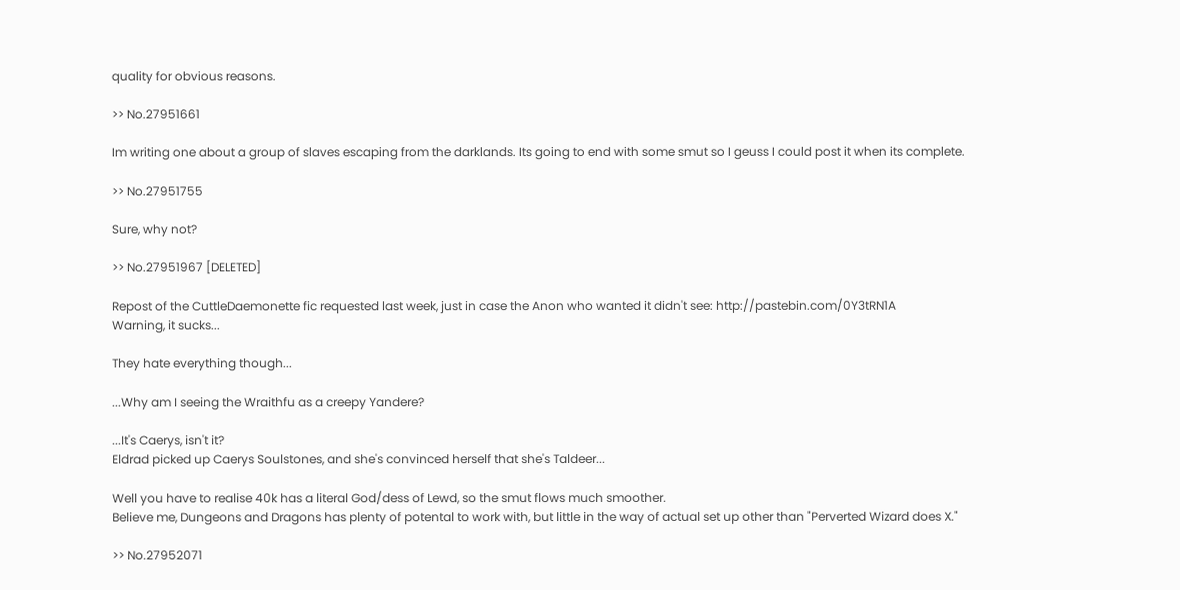quality for obvious reasons.

>> No.27951661

Im writing one about a group of slaves escaping from the darklands. Its going to end with some smut so I geuss I could post it when its complete.

>> No.27951755

Sure, why not?

>> No.27951967 [DELETED]

Repost of the CuttleDaemonette fic requested last week, just in case the Anon who wanted it didn't see: http://pastebin.com/0Y3tRN1A
Warning, it sucks...

They hate everything though...

...Why am I seeing the Wraithfu as a creepy Yandere?

...It's Caerys, isn't it?
Eldrad picked up Caerys Soulstones, and she's convinced herself that she's Taldeer...

Well you have to realise 40k has a literal God/dess of Lewd, so the smut flows much smoother.
Believe me, Dungeons and Dragons has plenty of potental to work with, but little in the way of actual set up other than "Perverted Wizard does X."

>> No.27952071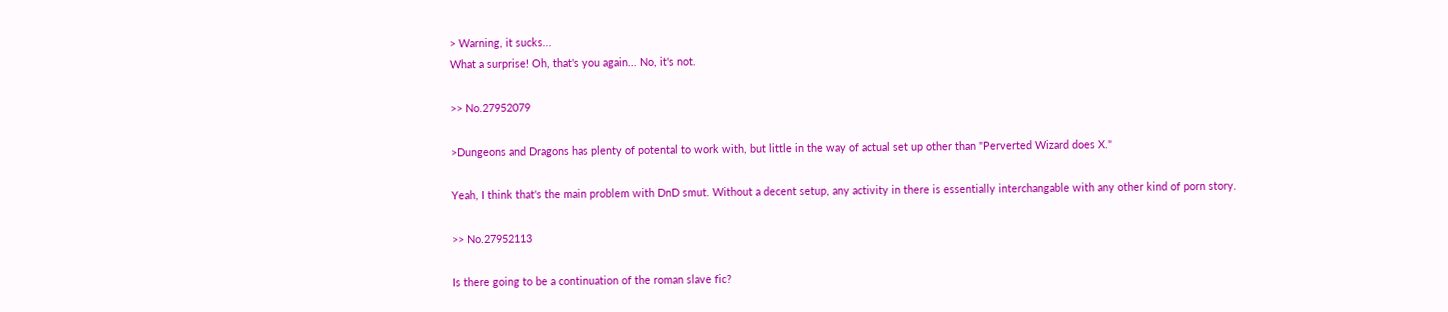> Warning, it sucks...
What a surprise! Oh, that's you again... No, it's not.

>> No.27952079

>Dungeons and Dragons has plenty of potental to work with, but little in the way of actual set up other than "Perverted Wizard does X."

Yeah, I think that's the main problem with DnD smut. Without a decent setup, any activity in there is essentially interchangable with any other kind of porn story.

>> No.27952113

Is there going to be a continuation of the roman slave fic?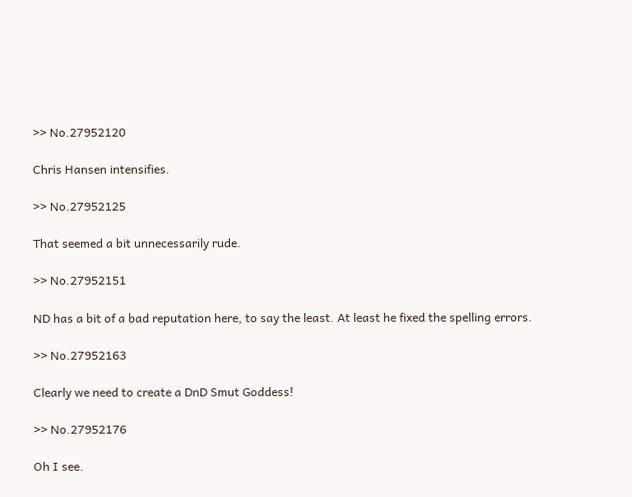>> No.27952120

Chris Hansen intensifies.

>> No.27952125

That seemed a bit unnecessarily rude.

>> No.27952151

ND has a bit of a bad reputation here, to say the least. At least he fixed the spelling errors.

>> No.27952163

Clearly we need to create a DnD Smut Goddess!

>> No.27952176

Oh I see.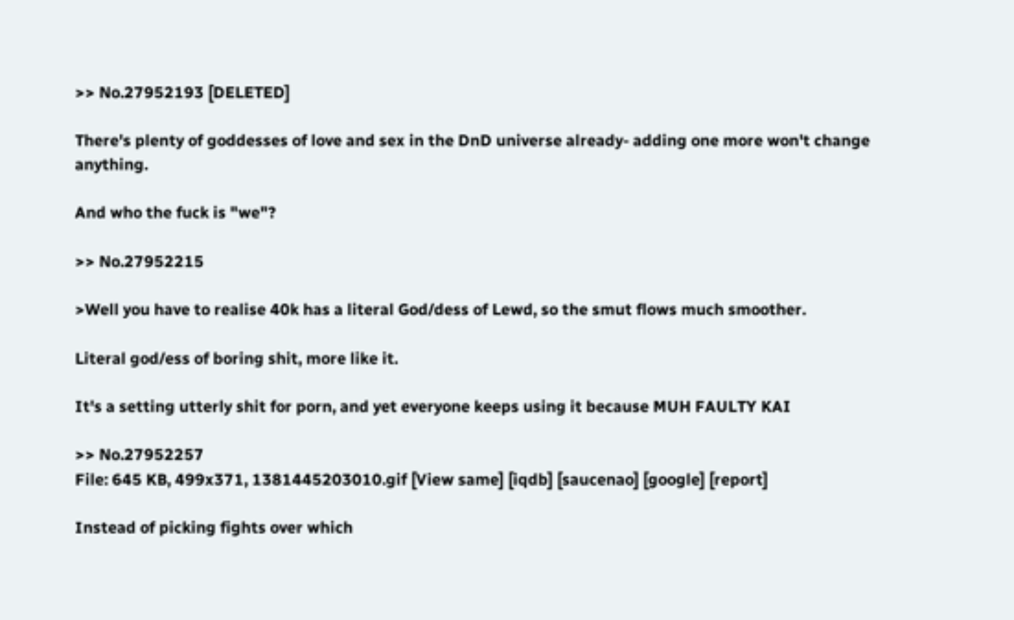>> No.27952193 [DELETED]

There's plenty of goddesses of love and sex in the DnD universe already- adding one more won't change anything.

And who the fuck is "we"?

>> No.27952215

>Well you have to realise 40k has a literal God/dess of Lewd, so the smut flows much smoother.

Literal god/ess of boring shit, more like it.

It's a setting utterly shit for porn, and yet everyone keeps using it because MUH FAULTY KAI

>> No.27952257
File: 645 KB, 499x371, 1381445203010.gif [View same] [iqdb] [saucenao] [google] [report]

Instead of picking fights over which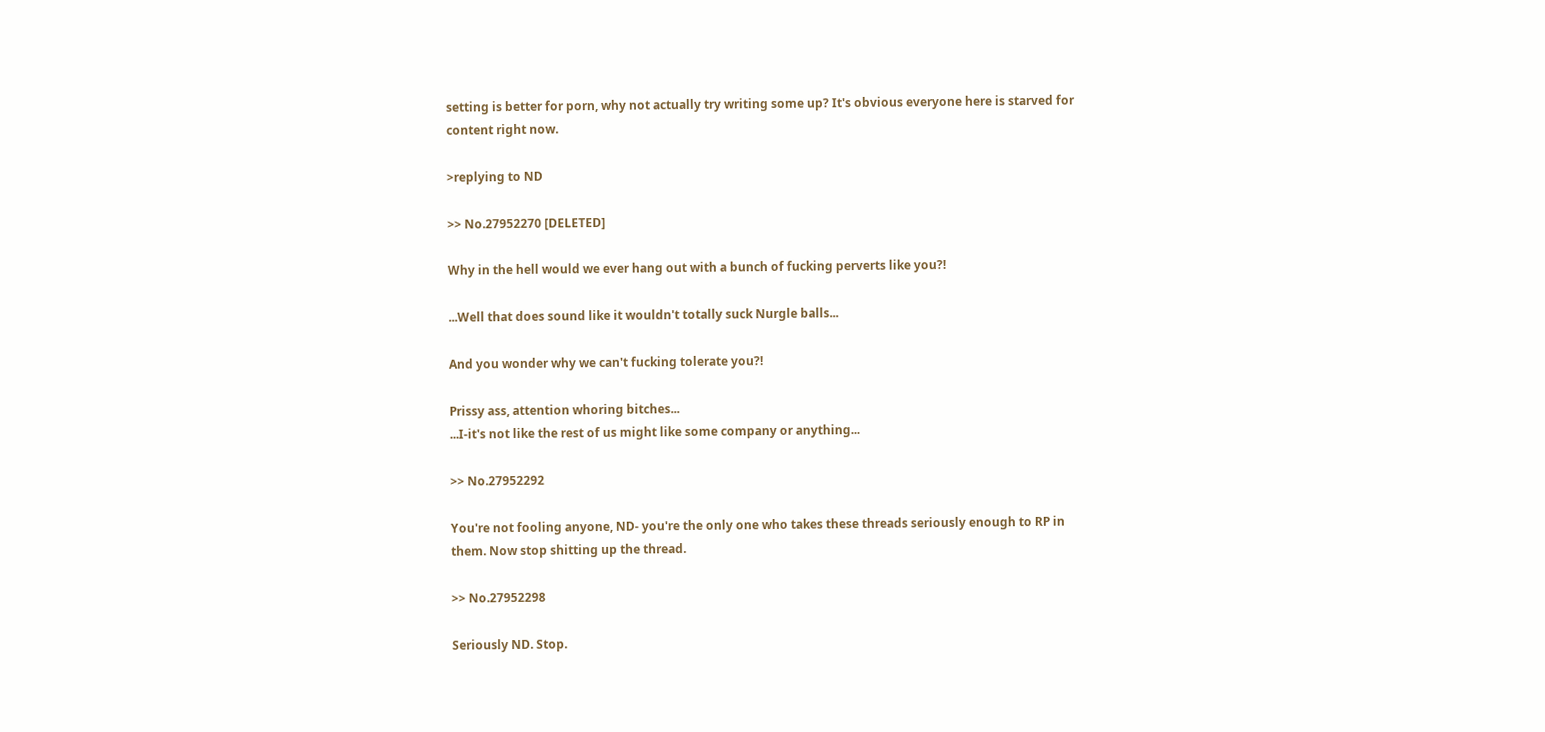setting is better for porn, why not actually try writing some up? It's obvious everyone here is starved for content right now.

>replying to ND

>> No.27952270 [DELETED]

Why in the hell would we ever hang out with a bunch of fucking perverts like you?!

...Well that does sound like it wouldn't totally suck Nurgle balls...

And you wonder why we can't fucking tolerate you?!

Prissy ass, attention whoring bitches...
...I-it's not like the rest of us might like some company or anything...

>> No.27952292

You're not fooling anyone, ND- you're the only one who takes these threads seriously enough to RP in them. Now stop shitting up the thread.

>> No.27952298

Seriously ND. Stop.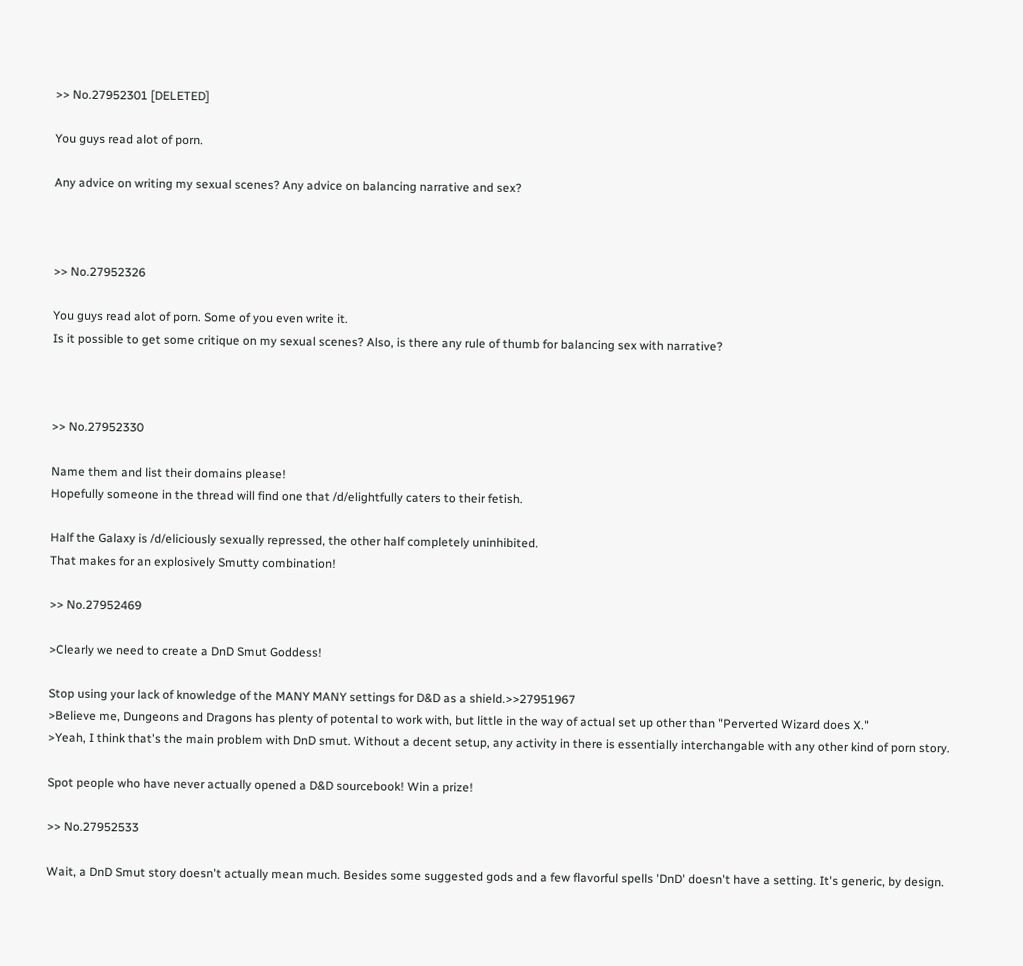>> No.27952301 [DELETED]

You guys read alot of porn.

Any advice on writing my sexual scenes? Any advice on balancing narrative and sex?



>> No.27952326

You guys read alot of porn. Some of you even write it.
Is it possible to get some critique on my sexual scenes? Also, is there any rule of thumb for balancing sex with narrative?



>> No.27952330

Name them and list their domains please!
Hopefully someone in the thread will find one that /d/elightfully caters to their fetish.

Half the Galaxy is /d/eliciously sexually repressed, the other half completely uninhibited.
That makes for an explosively Smutty combination!

>> No.27952469

>Clearly we need to create a DnD Smut Goddess!

Stop using your lack of knowledge of the MANY MANY settings for D&D as a shield.>>27951967
>Believe me, Dungeons and Dragons has plenty of potental to work with, but little in the way of actual set up other than "Perverted Wizard does X."
>Yeah, I think that's the main problem with DnD smut. Without a decent setup, any activity in there is essentially interchangable with any other kind of porn story.

Spot people who have never actually opened a D&D sourcebook! Win a prize!

>> No.27952533

Wait, a DnD Smut story doesn't actually mean much. Besides some suggested gods and a few flavorful spells 'DnD' doesn't have a setting. It's generic, by design.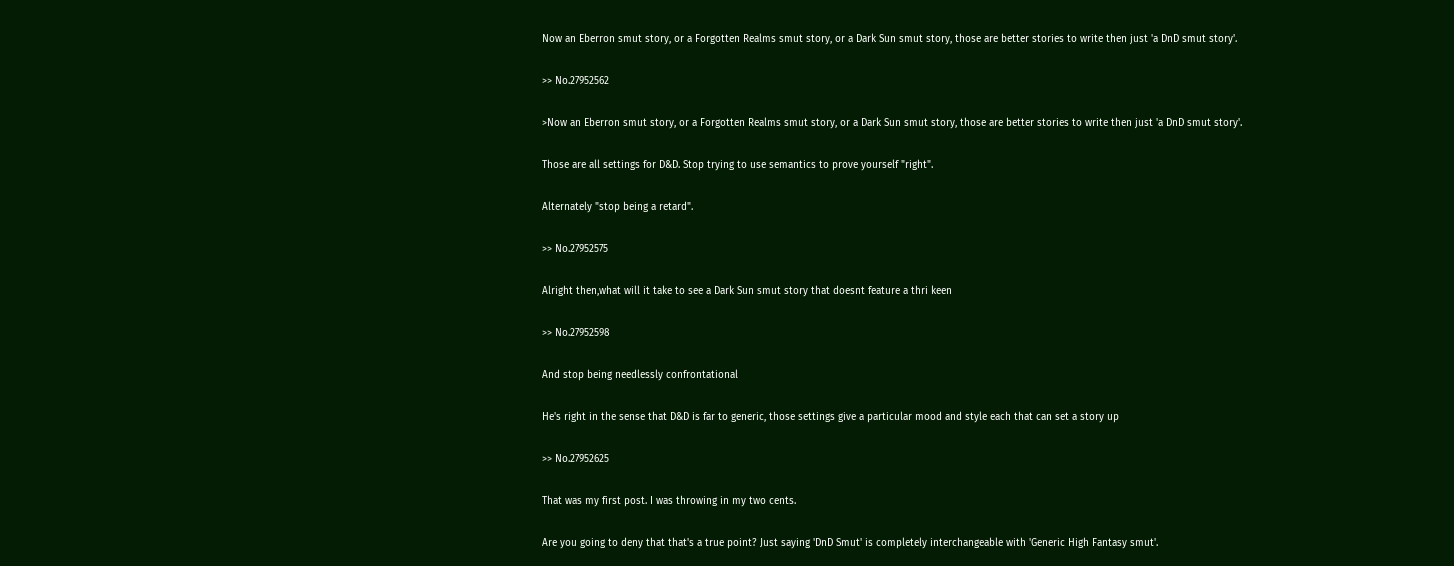Now an Eberron smut story, or a Forgotten Realms smut story, or a Dark Sun smut story, those are better stories to write then just 'a DnD smut story'.

>> No.27952562

>Now an Eberron smut story, or a Forgotten Realms smut story, or a Dark Sun smut story, those are better stories to write then just 'a DnD smut story'.

Those are all settings for D&D. Stop trying to use semantics to prove yourself "right".

Alternately "stop being a retard".

>> No.27952575

Alright then,what will it take to see a Dark Sun smut story that doesnt feature a thri keen

>> No.27952598

And stop being needlessly confrontational

He's right in the sense that D&D is far to generic, those settings give a particular mood and style each that can set a story up

>> No.27952625

That was my first post. I was throwing in my two cents.

Are you going to deny that that's a true point? Just saying 'DnD Smut' is completely interchangeable with 'Generic High Fantasy smut'.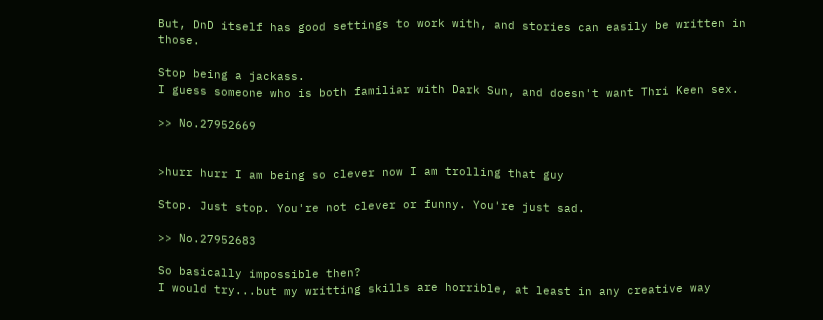But, DnD itself has good settings to work with, and stories can easily be written in those.

Stop being a jackass.
I guess someone who is both familiar with Dark Sun, and doesn't want Thri Keen sex.

>> No.27952669


>hurr hurr I am being so clever now I am trolling that guy

Stop. Just stop. You're not clever or funny. You're just sad.

>> No.27952683

So basically impossible then?
I would try...but my writting skills are horrible, at least in any creative way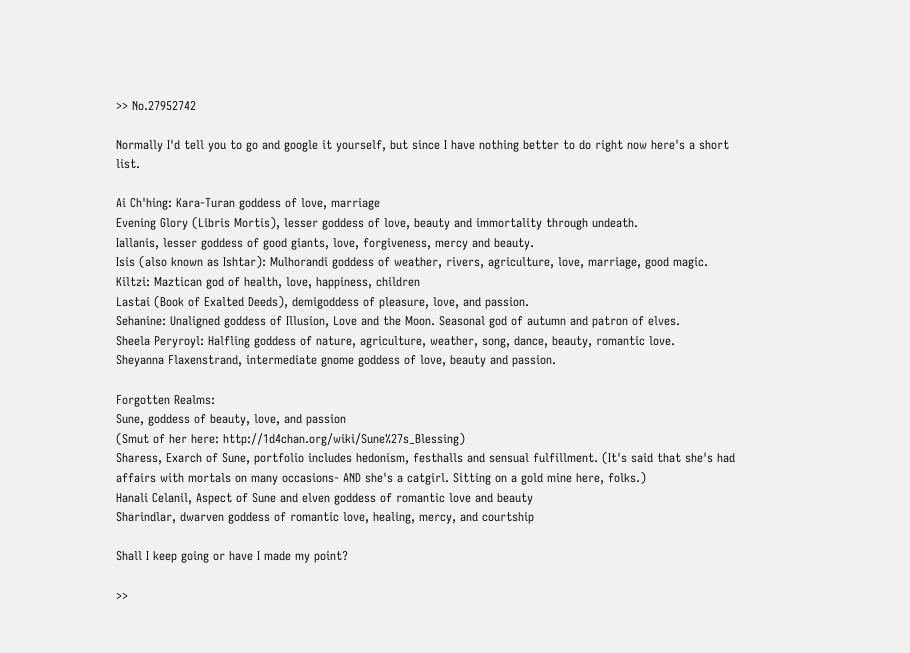>> No.27952742

Normally I'd tell you to go and google it yourself, but since I have nothing better to do right now here's a short list.

Ai Ch'hing: Kara-Turan goddess of love, marriage
Evening Glory (Libris Mortis), lesser goddess of love, beauty and immortality through undeath.
Iallanis, lesser goddess of good giants, love, forgiveness, mercy and beauty.
Isis (also known as Ishtar): Mulhorandi goddess of weather, rivers, agriculture, love, marriage, good magic.
Kiltzi: Maztican god of health, love, happiness, children
Lastai (Book of Exalted Deeds), demigoddess of pleasure, love, and passion.
Sehanine: Unaligned goddess of Illusion, Love and the Moon. Seasonal god of autumn and patron of elves.
Sheela Peryroyl: Halfling goddess of nature, agriculture, weather, song, dance, beauty, romantic love.
Sheyanna Flaxenstrand, intermediate gnome goddess of love, beauty and passion.

Forgotten Realms:
Sune, goddess of beauty, love, and passion
(Smut of her here: http://1d4chan.org/wiki/Sune%27s_Blessing)
Sharess, Exarch of Sune, portfolio includes hedonism, festhalls and sensual fulfillment. (It's said that she's had affairs with mortals on many occasions- AND she's a catgirl. Sitting on a gold mine here, folks.)
Hanali Celanil, Aspect of Sune and elven goddess of romantic love and beauty
Sharindlar, dwarven goddess of romantic love, healing, mercy, and courtship

Shall I keep going or have I made my point?

>>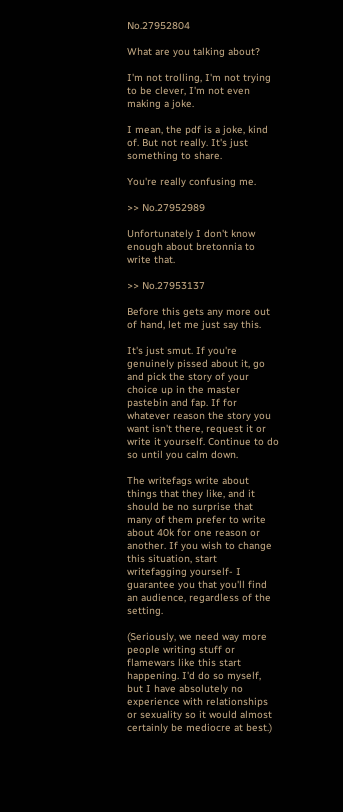No.27952804

What are you talking about?

I'm not trolling, I'm not trying to be clever, I'm not even making a joke.

I mean, the pdf is a joke, kind of. But not really. It's just something to share.

You're really confusing me.

>> No.27952989

Unfortunately I don't know enough about bretonnia to write that.

>> No.27953137

Before this gets any more out of hand, let me just say this.

It's just smut. If you're genuinely pissed about it, go and pick the story of your choice up in the master pastebin and fap. If for whatever reason the story you want isn't there, request it or write it yourself. Continue to do so until you calm down.

The writefags write about things that they like, and it should be no surprise that many of them prefer to write about 40k for one reason or another. If you wish to change this situation, start writefagging yourself- I guarantee you that you'll find an audience, regardless of the setting.

(Seriously, we need way more people writing stuff or flamewars like this start happening. I'd do so myself, but I have absolutely no experience with relationships or sexuality so it would almost certainly be mediocre at best.)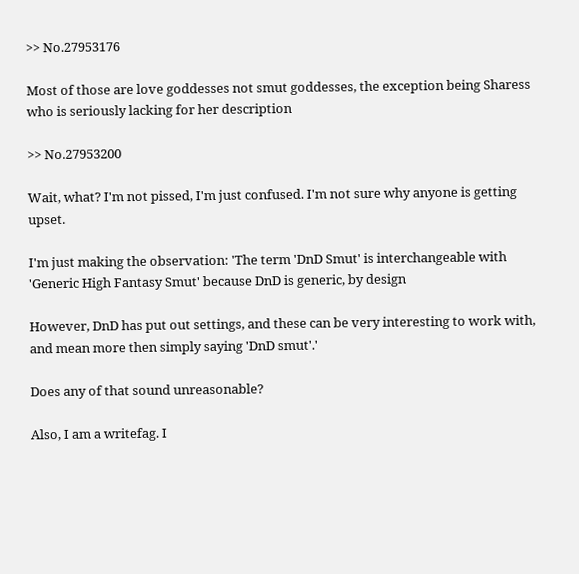>> No.27953176

Most of those are love goddesses not smut goddesses, the exception being Sharess who is seriously lacking for her description

>> No.27953200

Wait, what? I'm not pissed, I'm just confused. I'm not sure why anyone is getting upset.

I'm just making the observation: 'The term 'DnD Smut' is interchangeable with 'Generic High Fantasy Smut' because DnD is generic, by design

However, DnD has put out settings, and these can be very interesting to work with, and mean more then simply saying 'DnD smut'.'

Does any of that sound unreasonable?

Also, I am a writefag. I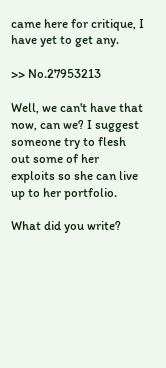came here for critique, I have yet to get any.

>> No.27953213

Well, we can't have that now, can we? I suggest someone try to flesh out some of her exploits so she can live up to her portfolio.

What did you write?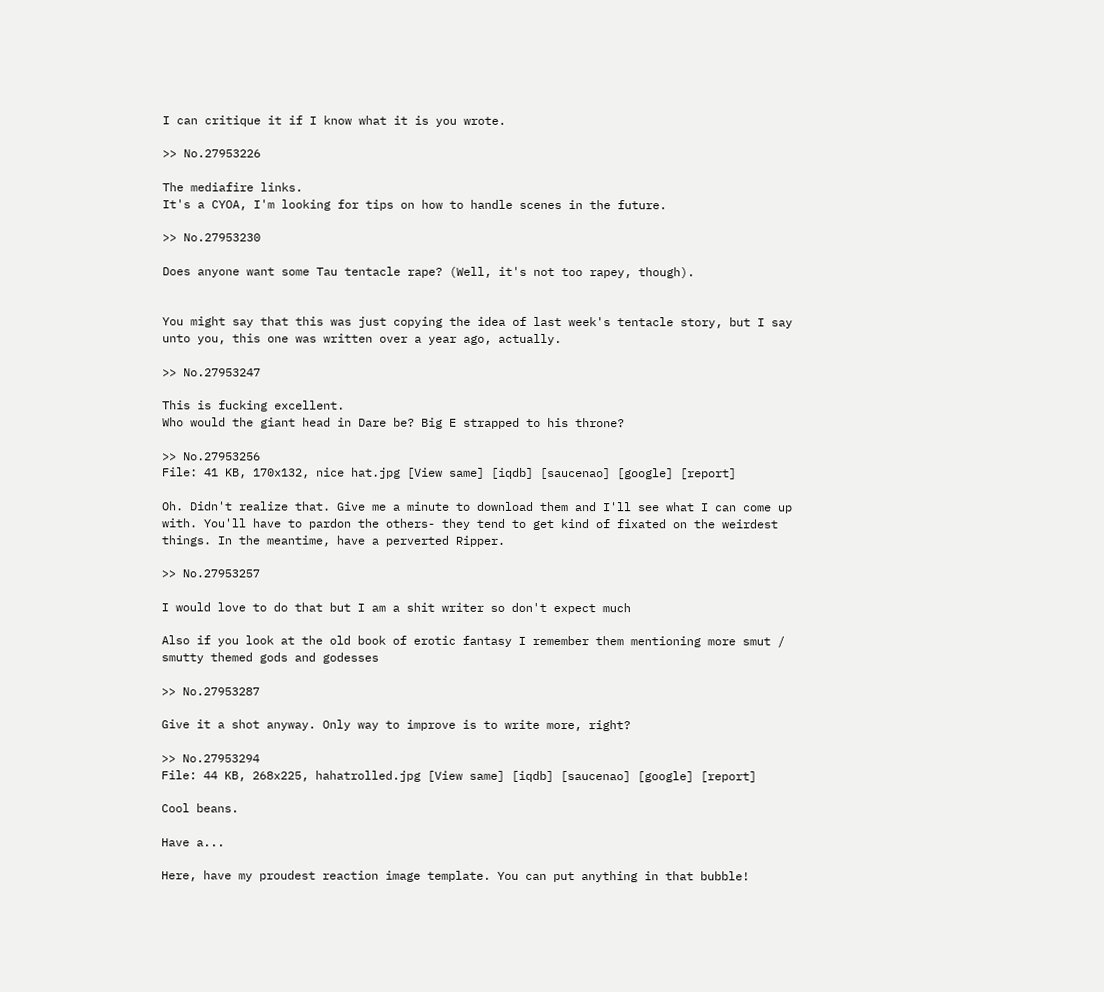I can critique it if I know what it is you wrote.

>> No.27953226

The mediafire links.
It's a CYOA, I'm looking for tips on how to handle scenes in the future.

>> No.27953230

Does anyone want some Tau tentacle rape? (Well, it's not too rapey, though).


You might say that this was just copying the idea of last week's tentacle story, but I say unto you, this one was written over a year ago, actually.

>> No.27953247

This is fucking excellent.
Who would the giant head in Dare be? Big E strapped to his throne?

>> No.27953256
File: 41 KB, 170x132, nice hat.jpg [View same] [iqdb] [saucenao] [google] [report]

Oh. Didn't realize that. Give me a minute to download them and I'll see what I can come up with. You'll have to pardon the others- they tend to get kind of fixated on the weirdest things. In the meantime, have a perverted Ripper.

>> No.27953257

I would love to do that but I am a shit writer so don't expect much

Also if you look at the old book of erotic fantasy I remember them mentioning more smut / smutty themed gods and godesses

>> No.27953287

Give it a shot anyway. Only way to improve is to write more, right?

>> No.27953294
File: 44 KB, 268x225, hahatrolled.jpg [View same] [iqdb] [saucenao] [google] [report]

Cool beans.

Have a...

Here, have my proudest reaction image template. You can put anything in that bubble!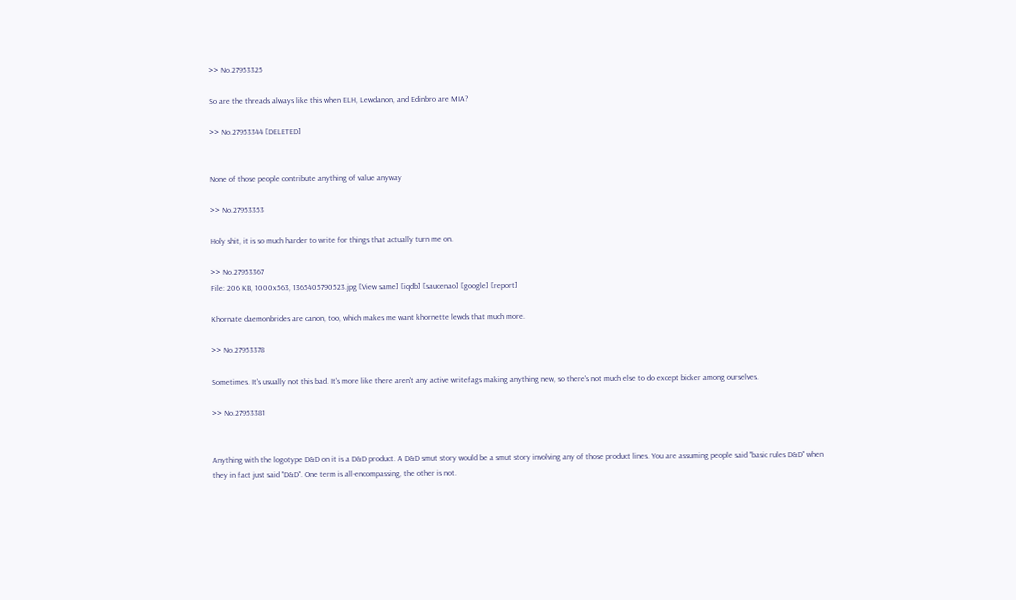>> No.27953325

So are the threads always like this when ELH, Lewdanon, and Edinbro are MIA?

>> No.27953344 [DELETED]


None of those people contribute anything of value anyway

>> No.27953353

Holy shit, it is so much harder to write for things that actually turn me on.

>> No.27953367
File: 206 KB, 1000x563, 1365405790523.jpg [View same] [iqdb] [saucenao] [google] [report]

Khornate daemonbrides are canon, too, which makes me want khornette lewds that much more.

>> No.27953378

Sometimes. It's usually not this bad. It's more like there aren't any active writefags making anything new, so there's not much else to do except bicker among ourselves.

>> No.27953381


Anything with the logotype D&D on it is a D&D product. A D&D smut story would be a smut story involving any of those product lines. You are assuming people said "basic rules D&D" when they in fact just said "D&D". One term is all-encompassing, the other is not.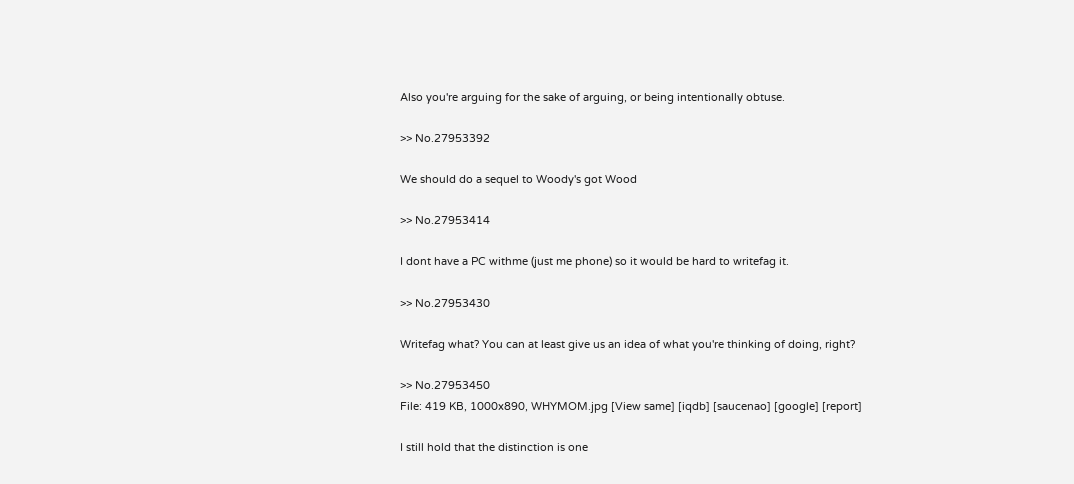Also you're arguing for the sake of arguing, or being intentionally obtuse.

>> No.27953392

We should do a sequel to Woody's got Wood

>> No.27953414

I dont have a PC withme (just me phone) so it would be hard to writefag it.

>> No.27953430

Writefag what? You can at least give us an idea of what you're thinking of doing, right?

>> No.27953450
File: 419 KB, 1000x890, WHYMOM.jpg [View same] [iqdb] [saucenao] [google] [report]

I still hold that the distinction is one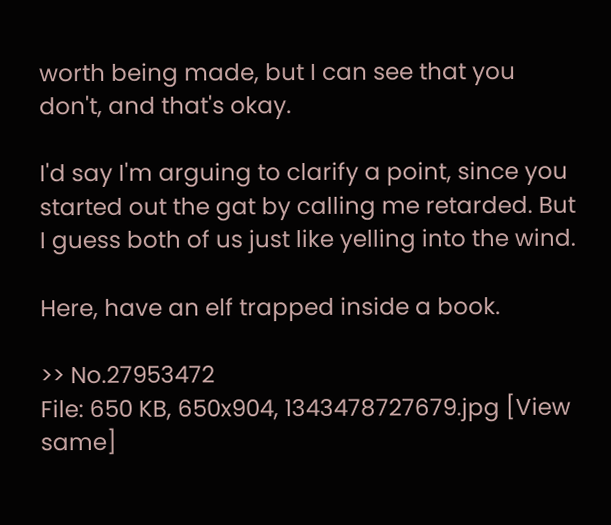worth being made, but I can see that you don't, and that's okay.

I'd say I'm arguing to clarify a point, since you started out the gat by calling me retarded. But I guess both of us just like yelling into the wind.

Here, have an elf trapped inside a book.

>> No.27953472
File: 650 KB, 650x904, 1343478727679.jpg [View same]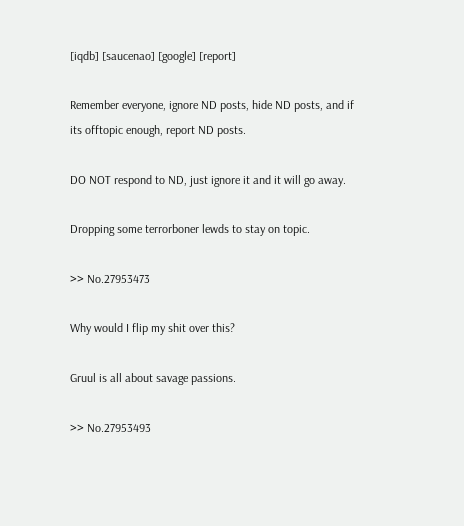[iqdb] [saucenao] [google] [report]

Remember everyone, ignore ND posts, hide ND posts, and if its offtopic enough, report ND posts.

DO NOT respond to ND, just ignore it and it will go away.

Dropping some terrorboner lewds to stay on topic.

>> No.27953473

Why would I flip my shit over this?

Gruul is all about savage passions.

>> No.27953493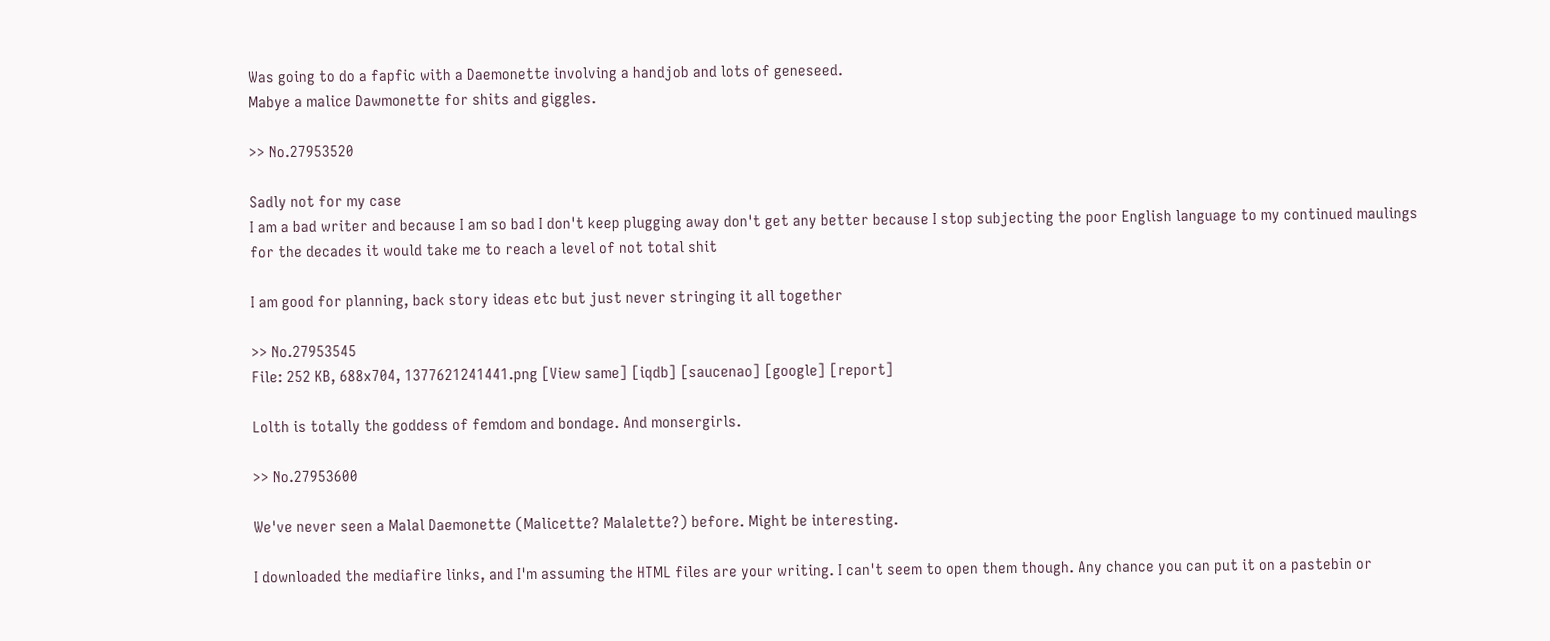Was going to do a fapfic with a Daemonette involving a handjob and lots of geneseed.
Mabye a malice Dawmonette for shits and giggles.

>> No.27953520

Sadly not for my case
I am a bad writer and because I am so bad I don't keep plugging away don't get any better because I stop subjecting the poor English language to my continued maulings for the decades it would take me to reach a level of not total shit

I am good for planning, back story ideas etc but just never stringing it all together

>> No.27953545
File: 252 KB, 688x704, 1377621241441.png [View same] [iqdb] [saucenao] [google] [report]

Lolth is totally the goddess of femdom and bondage. And monsergirls.

>> No.27953600

We've never seen a Malal Daemonette (Malicette? Malalette?) before. Might be interesting.

I downloaded the mediafire links, and I'm assuming the HTML files are your writing. I can't seem to open them though. Any chance you can put it on a pastebin or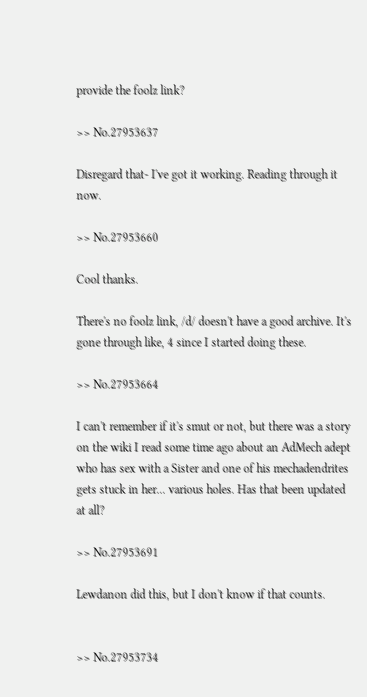provide the foolz link?

>> No.27953637

Disregard that- I've got it working. Reading through it now.

>> No.27953660

Cool thanks.

There's no foolz link, /d/ doesn't have a good archive. It's gone through like, 4 since I started doing these.

>> No.27953664

I can't remember if it's smut or not, but there was a story on the wiki I read some time ago about an AdMech adept who has sex with a Sister and one of his mechadendrites gets stuck in her... various holes. Has that been updated at all?

>> No.27953691

Lewdanon did this, but I don't know if that counts.


>> No.27953734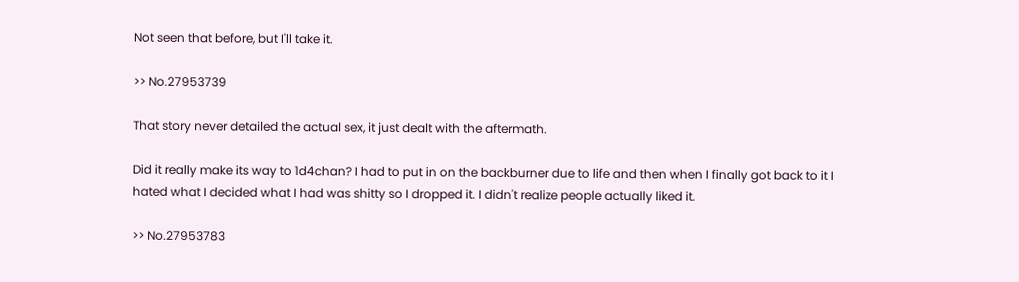Not seen that before, but I'll take it.

>> No.27953739

That story never detailed the actual sex, it just dealt with the aftermath.

Did it really make its way to 1d4chan? I had to put in on the backburner due to life and then when I finally got back to it I hated what I decided what I had was shitty so I dropped it. I didn't realize people actually liked it.

>> No.27953783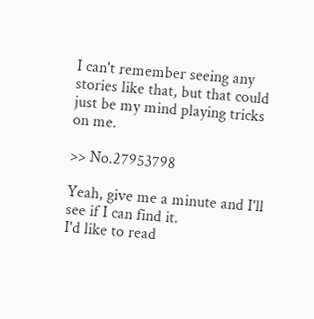I can't remember seeing any stories like that, but that could just be my mind playing tricks on me.

>> No.27953798

Yeah, give me a minute and I'll see if I can find it.
I'd like to read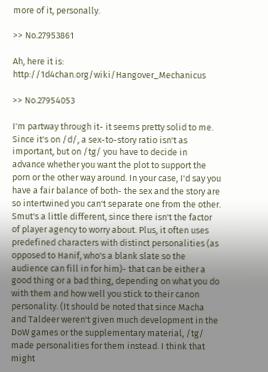more of it, personally.

>> No.27953861

Ah, here it is: http://1d4chan.org/wiki/Hangover_Mechanicus

>> No.27954053

I'm partway through it- it seems pretty solid to me. Since it's on /d/, a sex-to-story ratio isn't as important, but on /tg/ you have to decide in advance whether you want the plot to support the porn or the other way around. In your case, I'd say you have a fair balance of both- the sex and the story are so intertwined you can't separate one from the other. Smut's a little different, since there isn't the factor of player agency to worry about. Plus, it often uses predefined characters with distinct personalities (as opposed to Hanif, who's a blank slate so the audience can fill in for him)- that can be either a good thing or a bad thing, depending on what you do with them and how well you stick to their canon personality. (It should be noted that since Macha and Taldeer weren't given much development in the DoW games or the supplementary material, /tg/ made personalities for them instead. I think that might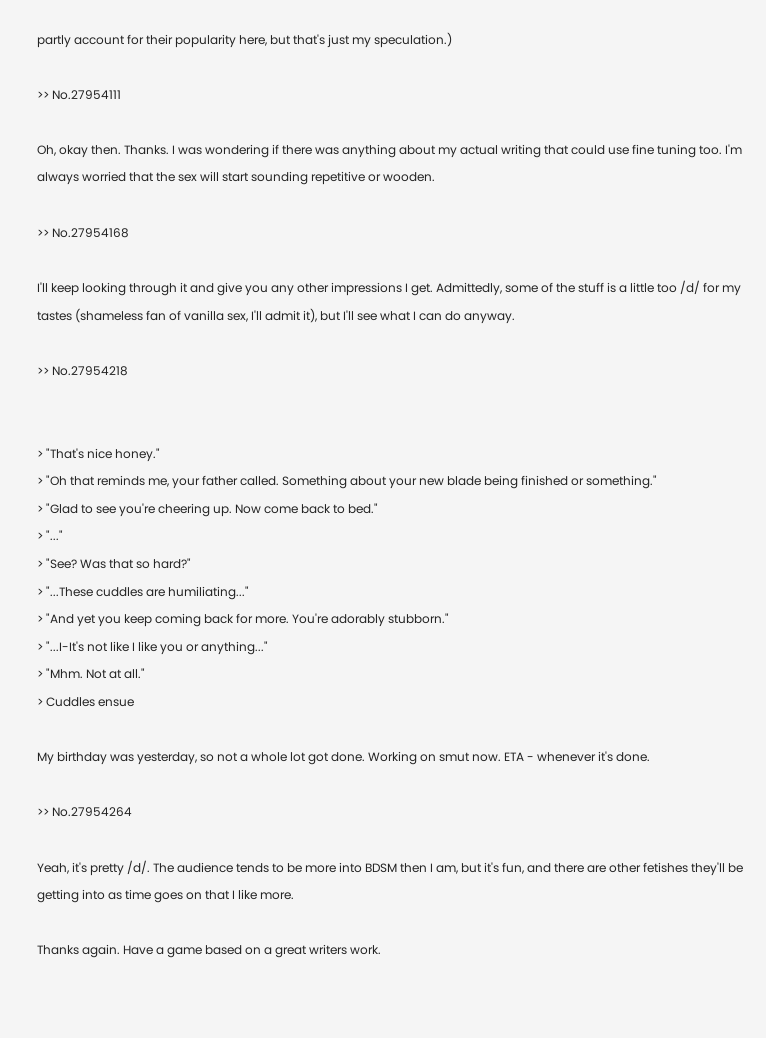partly account for their popularity here, but that's just my speculation.)

>> No.27954111

Oh, okay then. Thanks. I was wondering if there was anything about my actual writing that could use fine tuning too. I'm always worried that the sex will start sounding repetitive or wooden.

>> No.27954168

I'll keep looking through it and give you any other impressions I get. Admittedly, some of the stuff is a little too /d/ for my tastes (shameless fan of vanilla sex, I'll admit it), but I'll see what I can do anyway.

>> No.27954218


> "That's nice honey."
> "Oh that reminds me, your father called. Something about your new blade being finished or something."
> "Glad to see you're cheering up. Now come back to bed."
> "..."
> "See? Was that so hard?"
> "...These cuddles are humiliating..."
> "And yet you keep coming back for more. You're adorably stubborn."
> "...I-It's not like I like you or anything..."
> "Mhm. Not at all."
> Cuddles ensue

My birthday was yesterday, so not a whole lot got done. Working on smut now. ETA - whenever it's done.

>> No.27954264

Yeah, it's pretty /d/. The audience tends to be more into BDSM then I am, but it's fun, and there are other fetishes they'll be getting into as time goes on that I like more.

Thanks again. Have a game based on a great writers work.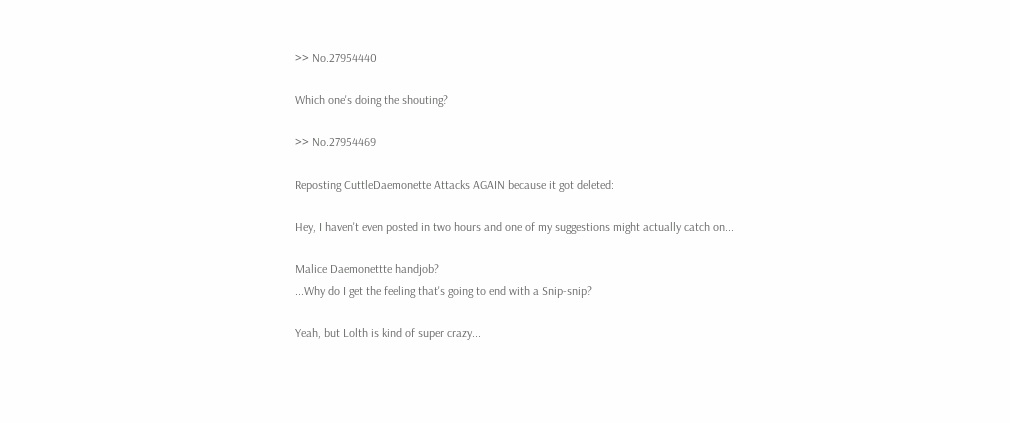>> No.27954440

Which one's doing the shouting?

>> No.27954469

Reposting CuttleDaemonette Attacks AGAIN because it got deleted:

Hey, I haven't even posted in two hours and one of my suggestions might actually catch on...

Malice Daemonettte handjob?
...Why do I get the feeling that's going to end with a Snip-snip?

Yeah, but Lolth is kind of super crazy...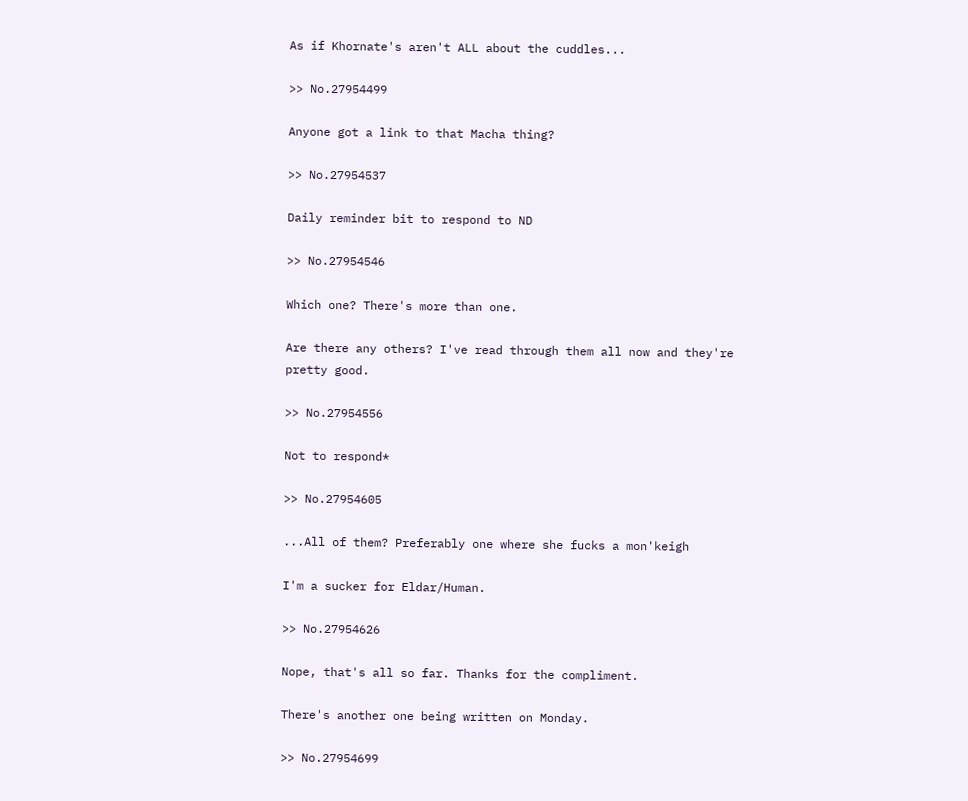As if Khornate's aren't ALL about the cuddles...

>> No.27954499

Anyone got a link to that Macha thing?

>> No.27954537

Daily reminder bit to respond to ND

>> No.27954546

Which one? There's more than one.

Are there any others? I've read through them all now and they're pretty good.

>> No.27954556

Not to respond*

>> No.27954605

...All of them? Preferably one where she fucks a mon'keigh

I'm a sucker for Eldar/Human.

>> No.27954626

Nope, that's all so far. Thanks for the compliment.

There's another one being written on Monday.

>> No.27954699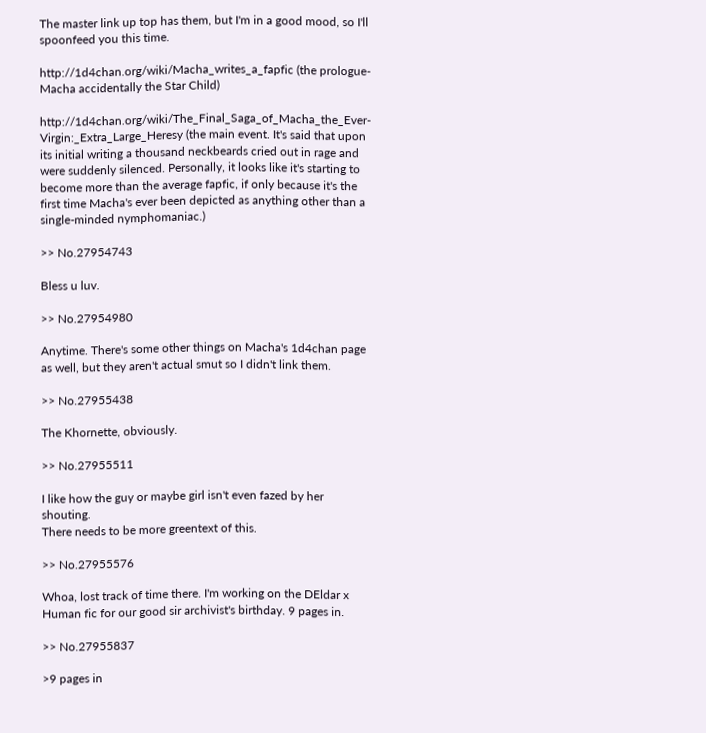The master link up top has them, but I'm in a good mood, so I'll spoonfeed you this time.

http://1d4chan.org/wiki/Macha_writes_a_fapfic (the prologue- Macha accidentally the Star Child)

http://1d4chan.org/wiki/The_Final_Saga_of_Macha_the_Ever-Virgin:_Extra_Large_Heresy (the main event. It's said that upon its initial writing a thousand neckbeards cried out in rage and were suddenly silenced. Personally, it looks like it's starting to become more than the average fapfic, if only because it's the first time Macha's ever been depicted as anything other than a single-minded nymphomaniac.)

>> No.27954743

Bless u luv.

>> No.27954980

Anytime. There's some other things on Macha's 1d4chan page as well, but they aren't actual smut so I didn't link them.

>> No.27955438

The Khornette, obviously.

>> No.27955511

I like how the guy or maybe girl isn't even fazed by her shouting.
There needs to be more greentext of this.

>> No.27955576

Whoa, lost track of time there. I'm working on the DEldar x Human fic for our good sir archivist's birthday. 9 pages in.

>> No.27955837

>9 pages in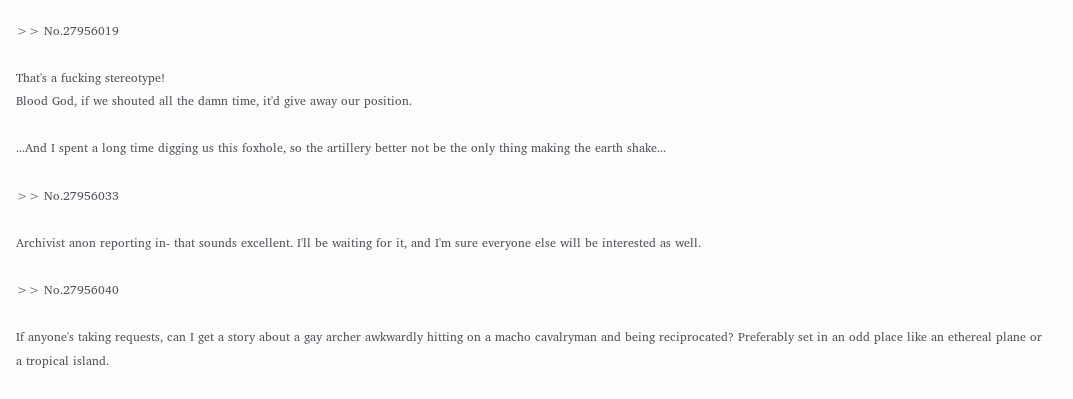>> No.27956019

That's a fucking stereotype!
Blood God, if we shouted all the damn time, it'd give away our position.

...And I spent a long time digging us this foxhole, so the artillery better not be the only thing making the earth shake...

>> No.27956033

Archivist anon reporting in- that sounds excellent. I'll be waiting for it, and I'm sure everyone else will be interested as well.

>> No.27956040

If anyone's taking requests, can I get a story about a gay archer awkwardly hitting on a macho cavalryman and being reciprocated? Preferably set in an odd place like an ethereal plane or a tropical island.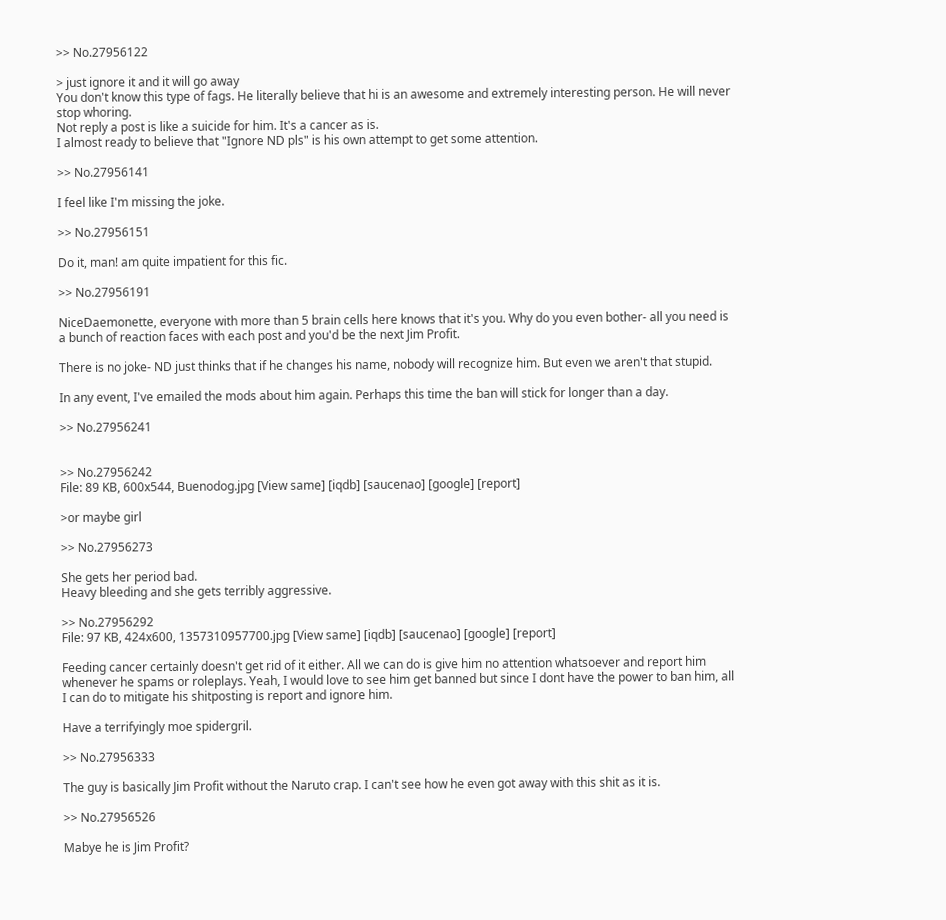>> No.27956122

> just ignore it and it will go away
You don't know this type of fags. He literally believe that hi is an awesome and extremely interesting person. He will never stop whoring.
Not reply a post is like a suicide for him. It's a cancer as is.
I almost ready to believe that "Ignore ND pls" is his own attempt to get some attention.

>> No.27956141

I feel like I'm missing the joke.

>> No.27956151

Do it, man! am quite impatient for this fic.

>> No.27956191

NiceDaemonette, everyone with more than 5 brain cells here knows that it's you. Why do you even bother- all you need is a bunch of reaction faces with each post and you'd be the next Jim Profit.

There is no joke- ND just thinks that if he changes his name, nobody will recognize him. But even we aren't that stupid.

In any event, I've emailed the mods about him again. Perhaps this time the ban will stick for longer than a day.

>> No.27956241


>> No.27956242
File: 89 KB, 600x544, Buenodog.jpg [View same] [iqdb] [saucenao] [google] [report]

>or maybe girl

>> No.27956273

She gets her period bad.
Heavy bleeding and she gets terribly aggressive.

>> No.27956292
File: 97 KB, 424x600, 1357310957700.jpg [View same] [iqdb] [saucenao] [google] [report]

Feeding cancer certainly doesn't get rid of it either. All we can do is give him no attention whatsoever and report him whenever he spams or roleplays. Yeah, I would love to see him get banned but since I dont have the power to ban him, all I can do to mitigate his shitposting is report and ignore him.

Have a terrifyingly moe spidergril.

>> No.27956333

The guy is basically Jim Profit without the Naruto crap. I can't see how he even got away with this shit as it is.

>> No.27956526

Mabye he is Jim Profit?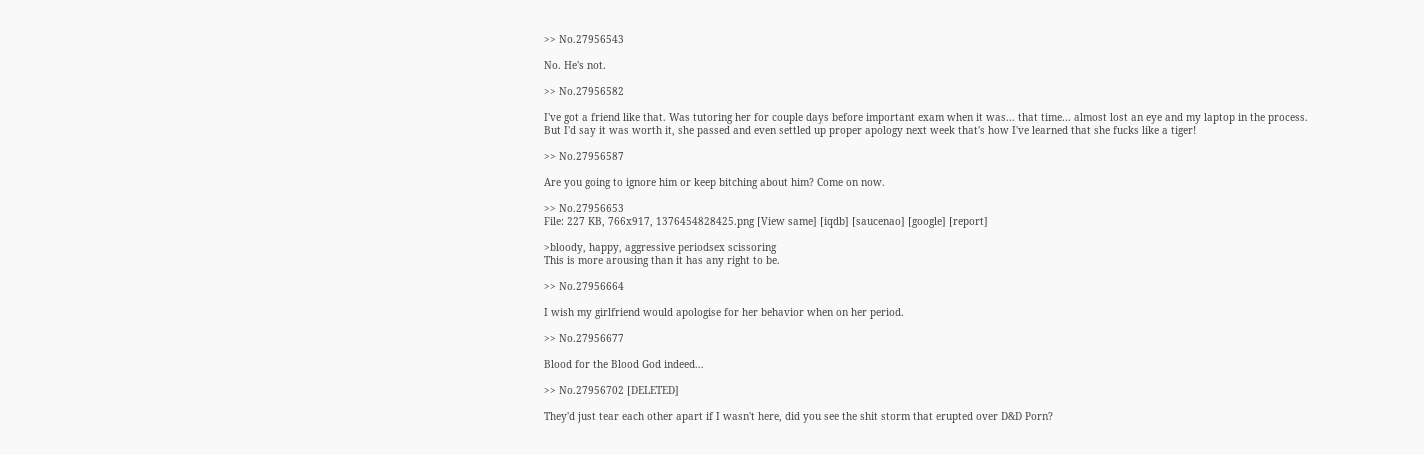>> No.27956543

No. He's not.

>> No.27956582

I've got a friend like that. Was tutoring her for couple days before important exam when it was... that time... almost lost an eye and my laptop in the process. But I'd say it was worth it, she passed and even settled up proper apology next week that's how I've learned that she fucks like a tiger!

>> No.27956587

Are you going to ignore him or keep bitching about him? Come on now.

>> No.27956653
File: 227 KB, 766x917, 1376454828425.png [View same] [iqdb] [saucenao] [google] [report]

>bloody, happy, aggressive periodsex scissoring
This is more arousing than it has any right to be.

>> No.27956664

I wish my girlfriend would apologise for her behavior when on her period.

>> No.27956677

Blood for the Blood God indeed...

>> No.27956702 [DELETED]

They'd just tear each other apart if I wasn't here, did you see the shit storm that erupted over D&D Porn?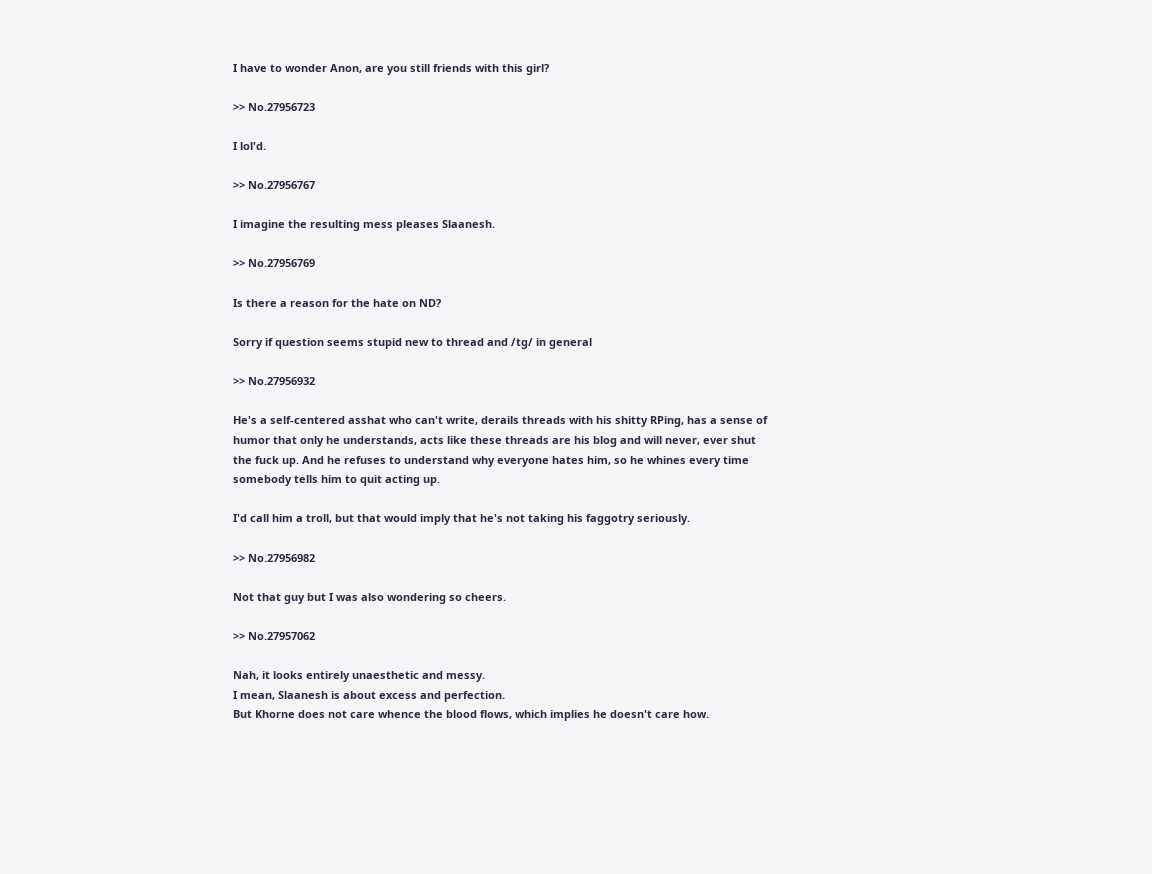I have to wonder Anon, are you still friends with this girl?

>> No.27956723

I lol'd.

>> No.27956767

I imagine the resulting mess pleases Slaanesh.

>> No.27956769

Is there a reason for the hate on ND?

Sorry if question seems stupid new to thread and /tg/ in general

>> No.27956932

He's a self-centered asshat who can't write, derails threads with his shitty RPing, has a sense of humor that only he understands, acts like these threads are his blog and will never, ever shut the fuck up. And he refuses to understand why everyone hates him, so he whines every time somebody tells him to quit acting up.

I'd call him a troll, but that would imply that he's not taking his faggotry seriously.

>> No.27956982

Not that guy but I was also wondering so cheers.

>> No.27957062

Nah, it looks entirely unaesthetic and messy.
I mean, Slaanesh is about excess and perfection.
But Khorne does not care whence the blood flows, which implies he doesn't care how.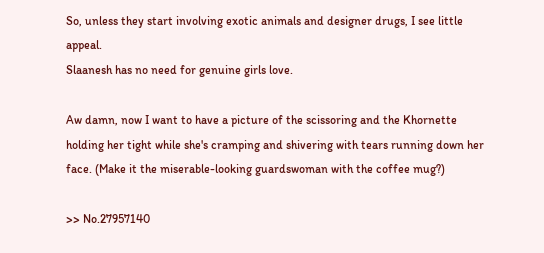So, unless they start involving exotic animals and designer drugs, I see little appeal.
Slaanesh has no need for genuine girls love.

Aw damn, now I want to have a picture of the scissoring and the Khornette holding her tight while she's cramping and shivering with tears running down her face. (Make it the miserable-looking guardswoman with the coffee mug?)

>> No.27957140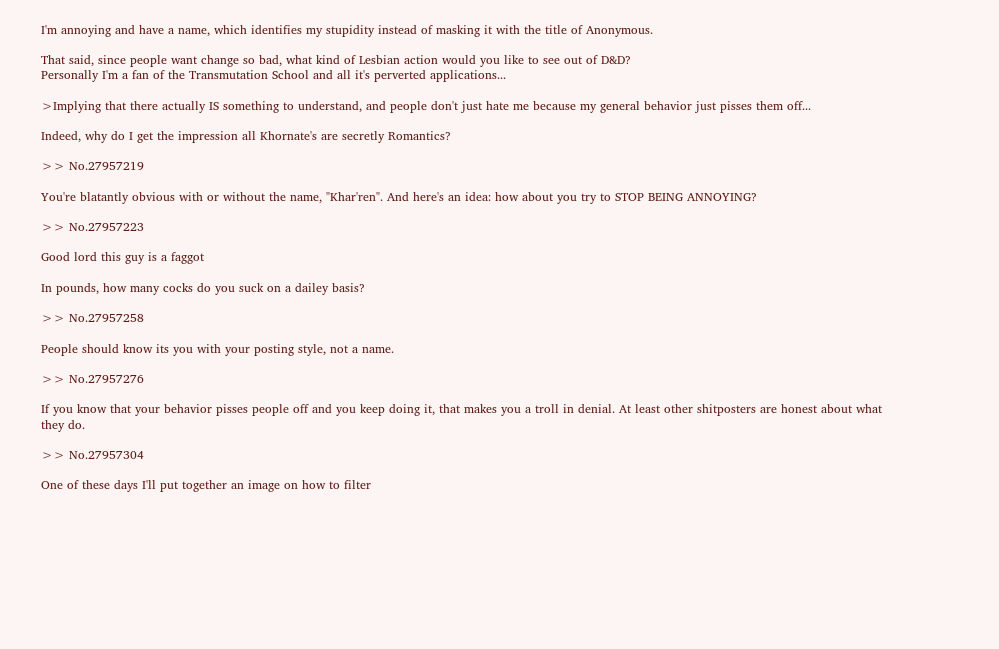I'm annoying and have a name, which identifies my stupidity instead of masking it with the title of Anonymous.

That said, since people want change so bad, what kind of Lesbian action would you like to see out of D&D?
Personally I'm a fan of the Transmutation School and all it's perverted applications...

>Implying that there actually IS something to understand, and people don't just hate me because my general behavior just pisses them off...

Indeed, why do I get the impression all Khornate's are secretly Romantics?

>> No.27957219

You're blatantly obvious with or without the name, "Khar'ren". And here's an idea: how about you try to STOP BEING ANNOYING?

>> No.27957223

Good lord this guy is a faggot

In pounds, how many cocks do you suck on a dailey basis?

>> No.27957258

People should know its you with your posting style, not a name.

>> No.27957276

If you know that your behavior pisses people off and you keep doing it, that makes you a troll in denial. At least other shitposters are honest about what they do.

>> No.27957304

One of these days I'll put together an image on how to filter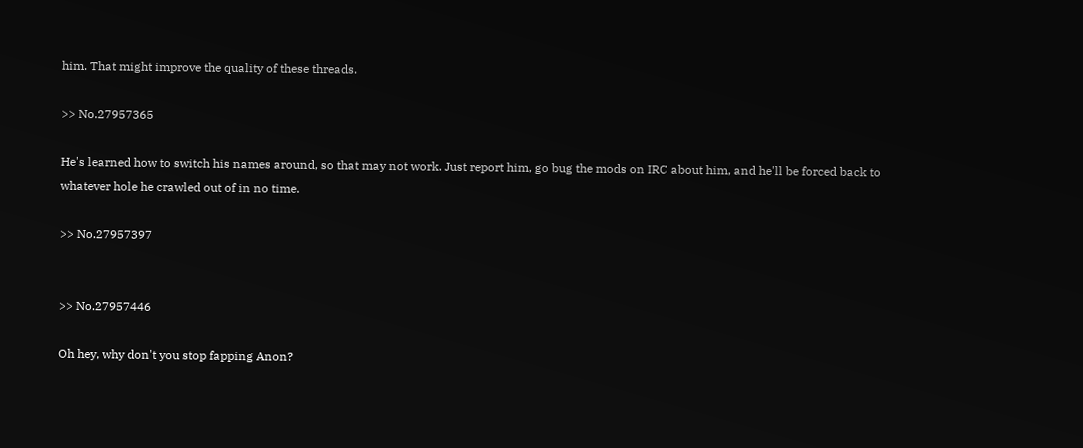him. That might improve the quality of these threads.

>> No.27957365

He's learned how to switch his names around, so that may not work. Just report him, go bug the mods on IRC about him, and he'll be forced back to whatever hole he crawled out of in no time.

>> No.27957397


>> No.27957446

Oh hey, why don't you stop fapping Anon?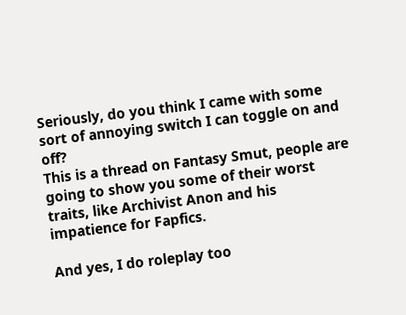Seriously, do you think I came with some sort of annoying switch I can toggle on and off?
This is a thread on Fantasy Smut, people are going to show you some of their worst traits, like Archivist Anon and his impatience for Fapfics.

And yes, I do roleplay too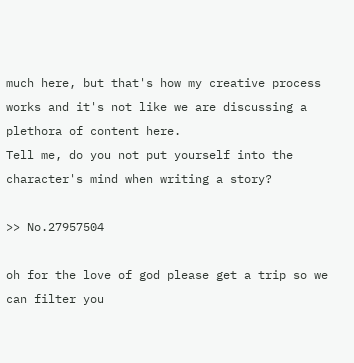much here, but that's how my creative process works and it's not like we are discussing a plethora of content here.
Tell me, do you not put yourself into the character's mind when writing a story?

>> No.27957504

oh for the love of god please get a trip so we can filter you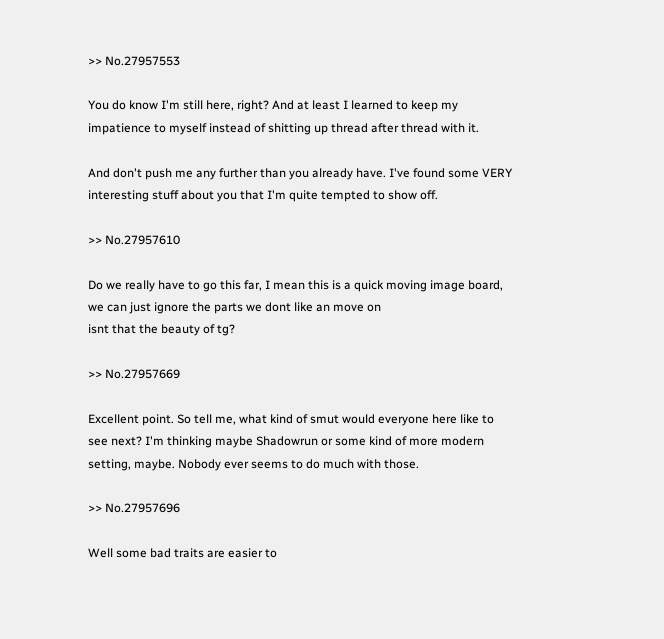>> No.27957553

You do know I'm still here, right? And at least I learned to keep my impatience to myself instead of shitting up thread after thread with it.

And don't push me any further than you already have. I've found some VERY interesting stuff about you that I'm quite tempted to show off.

>> No.27957610

Do we really have to go this far, I mean this is a quick moving image board, we can just ignore the parts we dont like an move on
isnt that the beauty of tg?

>> No.27957669

Excellent point. So tell me, what kind of smut would everyone here like to see next? I'm thinking maybe Shadowrun or some kind of more modern setting, maybe. Nobody ever seems to do much with those.

>> No.27957696

Well some bad traits are easier to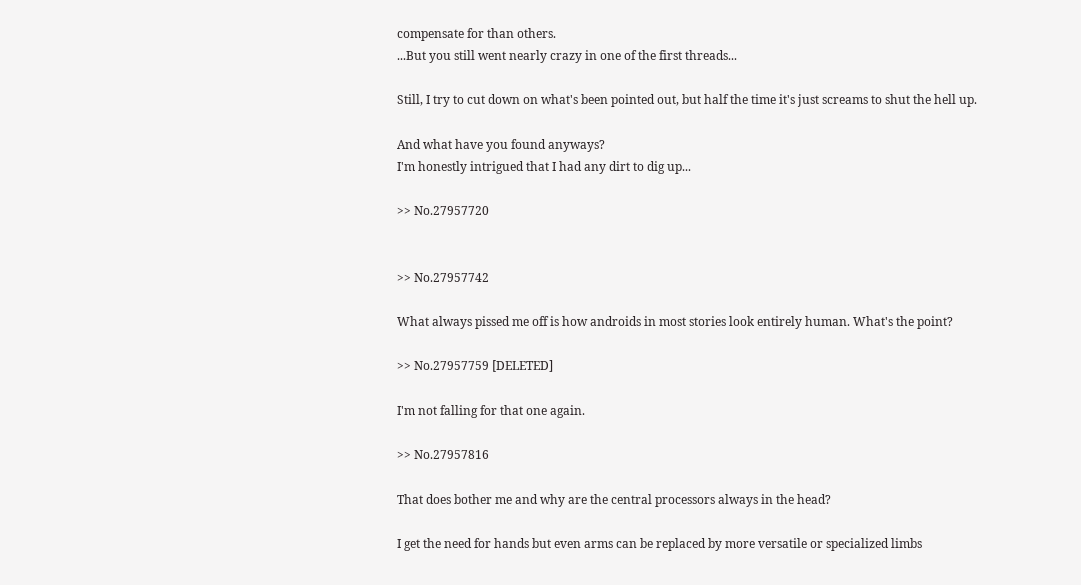compensate for than others.
...But you still went nearly crazy in one of the first threads...

Still, I try to cut down on what's been pointed out, but half the time it's just screams to shut the hell up.

And what have you found anyways?
I'm honestly intrigued that I had any dirt to dig up...

>> No.27957720


>> No.27957742

What always pissed me off is how androids in most stories look entirely human. What's the point?

>> No.27957759 [DELETED]

I'm not falling for that one again.

>> No.27957816

That does bother me and why are the central processors always in the head?

I get the need for hands but even arms can be replaced by more versatile or specialized limbs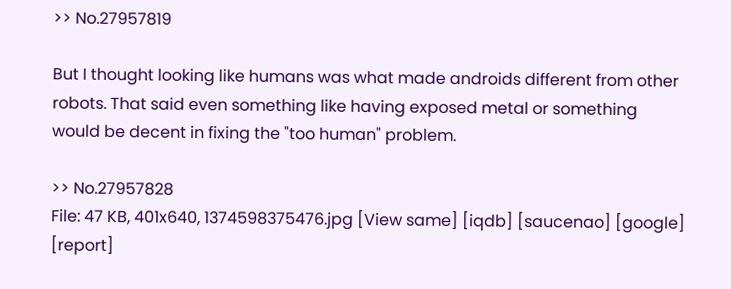>> No.27957819

But I thought looking like humans was what made androids different from other robots. That said even something like having exposed metal or something would be decent in fixing the "too human" problem.

>> No.27957828
File: 47 KB, 401x640, 1374598375476.jpg [View same] [iqdb] [saucenao] [google] [report]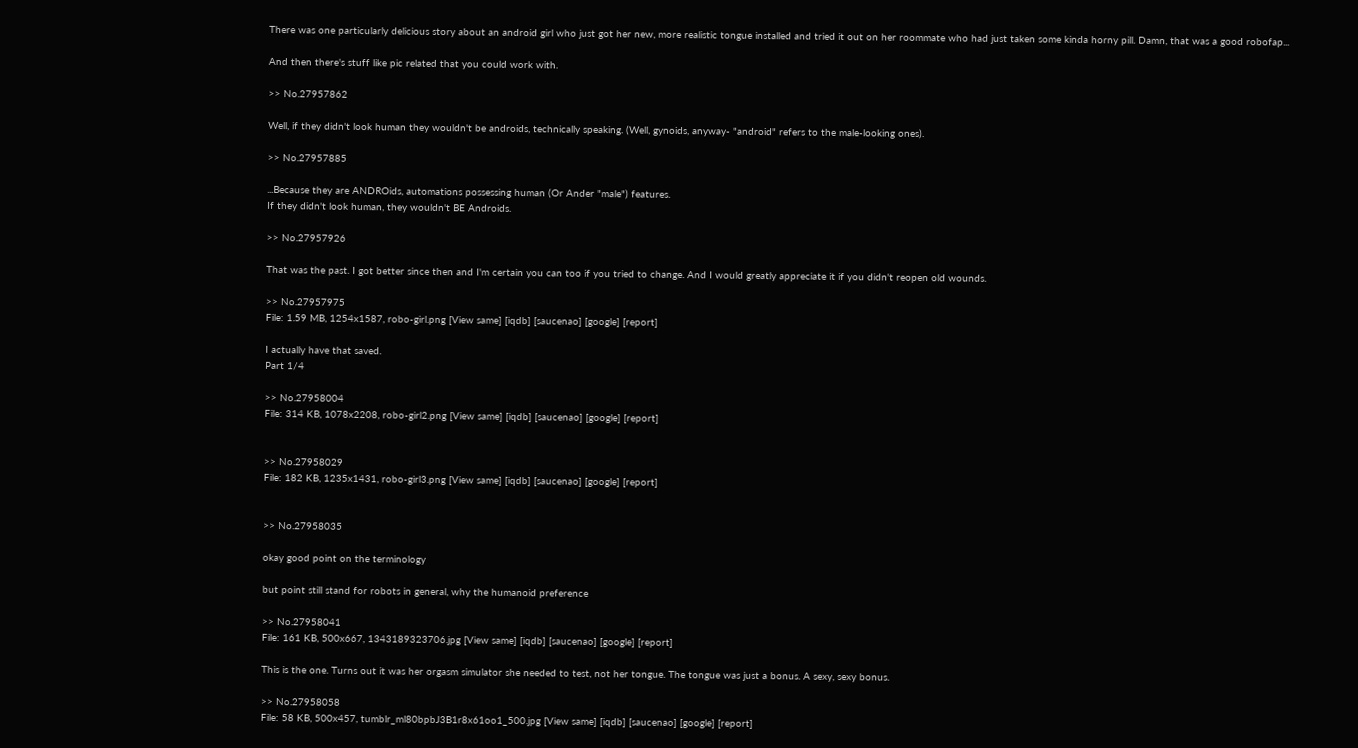There was one particularly delicious story about an android girl who just got her new, more realistic tongue installed and tried it out on her roommate who had just taken some kinda horny pill. Damn, that was a good robofap...

And then there's stuff like pic related that you could work with.

>> No.27957862

Well, if they didn't look human they wouldn't be androids, technically speaking. (Well, gynoids, anyway- "android" refers to the male-looking ones).

>> No.27957885

...Because they are ANDROids, automations possessing human (Or Ander "male") features.
If they didn't look human, they wouldn't BE Androids.

>> No.27957926

That was the past. I got better since then and I'm certain you can too if you tried to change. And I would greatly appreciate it if you didn't reopen old wounds.

>> No.27957975
File: 1.59 MB, 1254x1587, robo-girl.png [View same] [iqdb] [saucenao] [google] [report]

I actually have that saved.
Part 1/4

>> No.27958004
File: 314 KB, 1078x2208, robo-girl2.png [View same] [iqdb] [saucenao] [google] [report]


>> No.27958029
File: 182 KB, 1235x1431, robo-girl3.png [View same] [iqdb] [saucenao] [google] [report]


>> No.27958035

okay good point on the terminology

but point still stand for robots in general, why the humanoid preference

>> No.27958041
File: 161 KB, 500x667, 1343189323706.jpg [View same] [iqdb] [saucenao] [google] [report]

This is the one. Turns out it was her orgasm simulator she needed to test, not her tongue. The tongue was just a bonus. A sexy, sexy bonus.

>> No.27958058
File: 58 KB, 500x457, tumblr_ml80bpbJ3B1r8x61oo1_500.jpg [View same] [iqdb] [saucenao] [google] [report]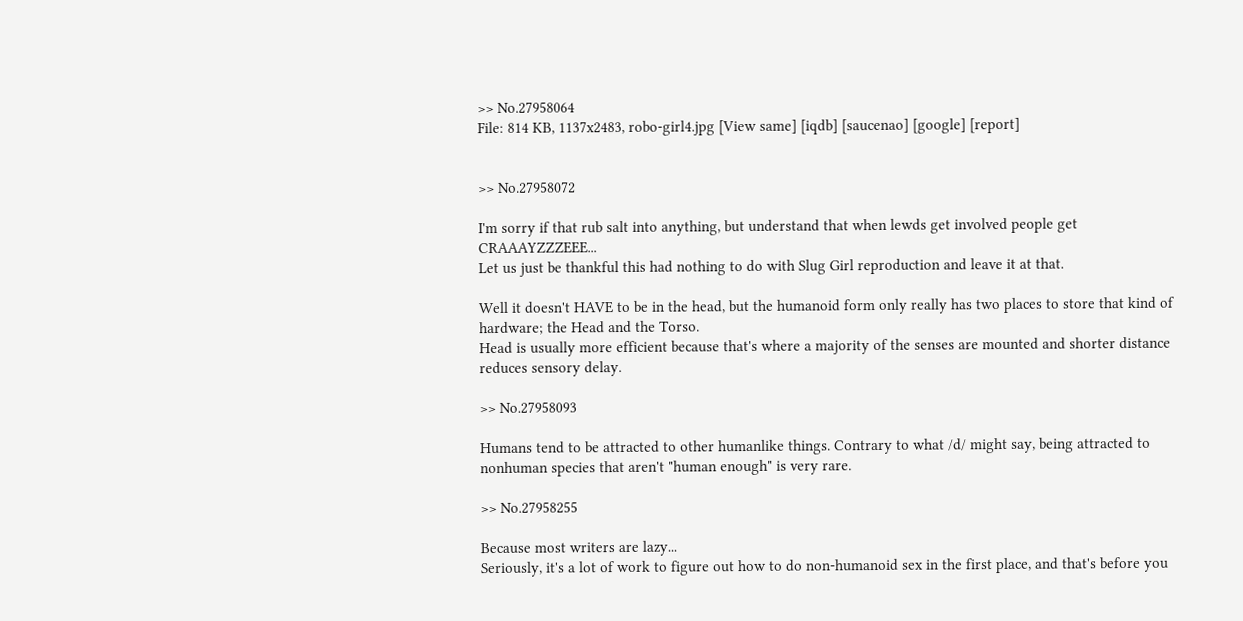>> No.27958064
File: 814 KB, 1137x2483, robo-girl4.jpg [View same] [iqdb] [saucenao] [google] [report]


>> No.27958072

I'm sorry if that rub salt into anything, but understand that when lewds get involved people get CRAAAYZZZEEE...
Let us just be thankful this had nothing to do with Slug Girl reproduction and leave it at that.

Well it doesn't HAVE to be in the head, but the humanoid form only really has two places to store that kind of hardware; the Head and the Torso.
Head is usually more efficient because that's where a majority of the senses are mounted and shorter distance reduces sensory delay.

>> No.27958093

Humans tend to be attracted to other humanlike things. Contrary to what /d/ might say, being attracted to nonhuman species that aren't "human enough" is very rare.

>> No.27958255

Because most writers are lazy...
Seriously, it's a lot of work to figure out how to do non-humanoid sex in the first place, and that's before you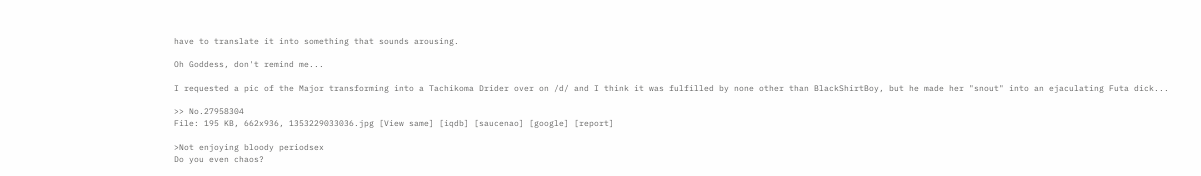have to translate it into something that sounds arousing.

Oh Goddess, don't remind me...

I requested a pic of the Major transforming into a Tachikoma Drider over on /d/ and I think it was fulfilled by none other than BlackShirtBoy, but he made her "snout" into an ejaculating Futa dick...

>> No.27958304
File: 195 KB, 662x936, 1353229033036.jpg [View same] [iqdb] [saucenao] [google] [report]

>Not enjoying bloody periodsex
Do you even chaos?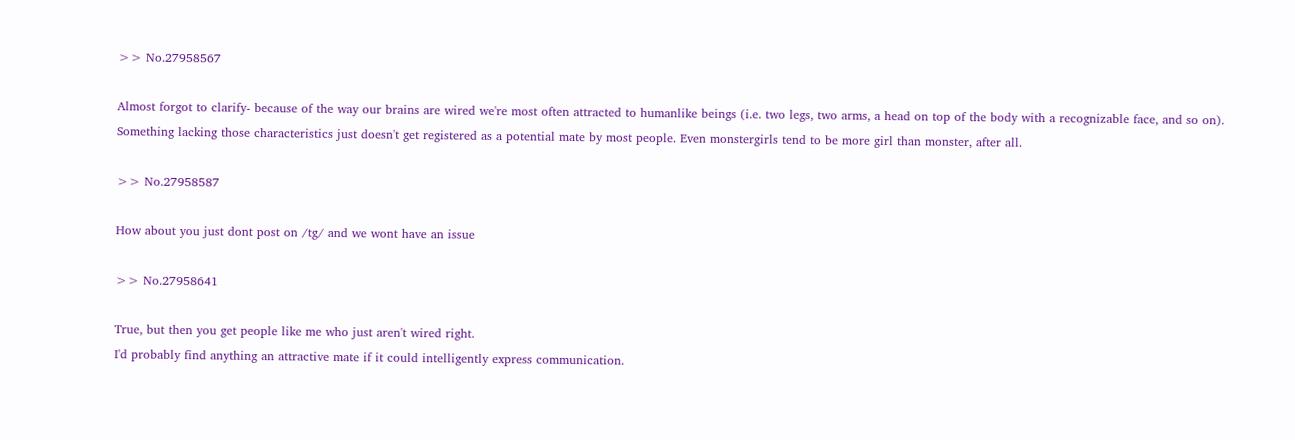>> No.27958567

Almost forgot to clarify- because of the way our brains are wired we're most often attracted to humanlike beings (i.e. two legs, two arms, a head on top of the body with a recognizable face, and so on). Something lacking those characteristics just doesn't get registered as a potential mate by most people. Even monstergirls tend to be more girl than monster, after all.

>> No.27958587

How about you just dont post on /tg/ and we wont have an issue

>> No.27958641

True, but then you get people like me who just aren't wired right.
I'd probably find anything an attractive mate if it could intelligently express communication.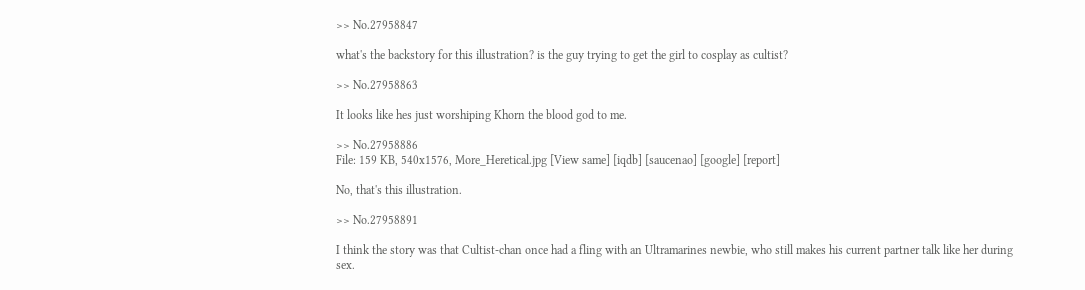>> No.27958847

what's the backstory for this illustration? is the guy trying to get the girl to cosplay as cultist?

>> No.27958863

It looks like hes just worshiping Khorn the blood god to me.

>> No.27958886
File: 159 KB, 540x1576, More_Heretical.jpg [View same] [iqdb] [saucenao] [google] [report]

No, that's this illustration.

>> No.27958891

I think the story was that Cultist-chan once had a fling with an Ultramarines newbie, who still makes his current partner talk like her during sex.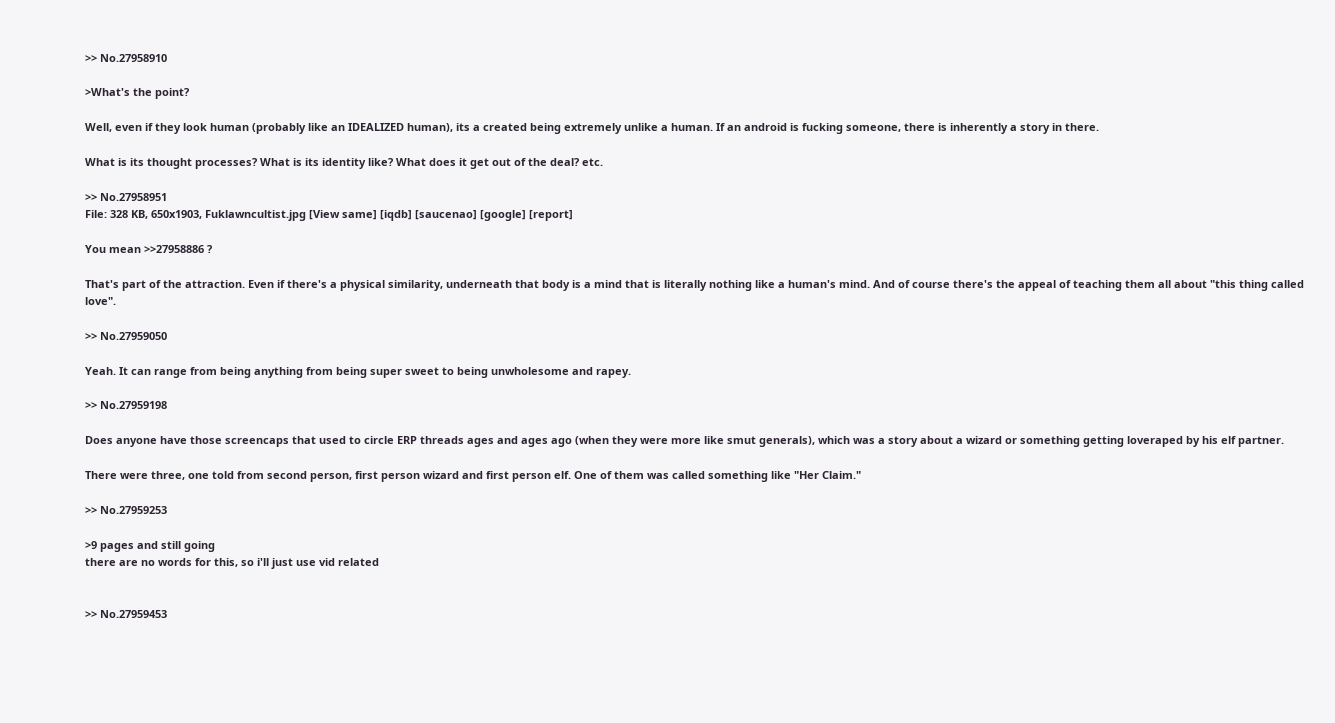>> No.27958910

>What's the point?

Well, even if they look human (probably like an IDEALIZED human), its a created being extremely unlike a human. If an android is fucking someone, there is inherently a story in there.

What is its thought processes? What is its identity like? What does it get out of the deal? etc.

>> No.27958951
File: 328 KB, 650x1903, Fuklawncultist.jpg [View same] [iqdb] [saucenao] [google] [report]

You mean >>27958886 ?

That's part of the attraction. Even if there's a physical similarity, underneath that body is a mind that is literally nothing like a human's mind. And of course there's the appeal of teaching them all about "this thing called love".

>> No.27959050

Yeah. It can range from being anything from being super sweet to being unwholesome and rapey.

>> No.27959198

Does anyone have those screencaps that used to circle ERP threads ages and ages ago (when they were more like smut generals), which was a story about a wizard or something getting loveraped by his elf partner.

There were three, one told from second person, first person wizard and first person elf. One of them was called something like "Her Claim."

>> No.27959253

>9 pages and still going
there are no words for this, so i'll just use vid related


>> No.27959453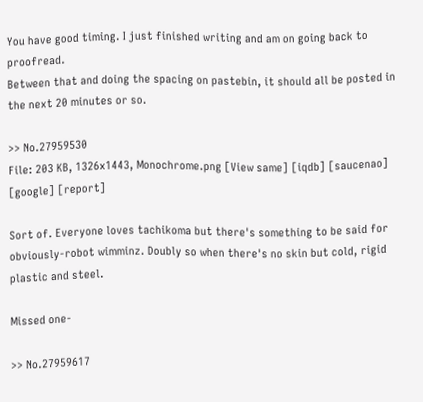You have good timing. I just finished writing and am on going back to proofread.
Between that and doing the spacing on pastebin, it should all be posted in the next 20 minutes or so.

>> No.27959530
File: 203 KB, 1326x1443, Monochrome.png [View same] [iqdb] [saucenao] [google] [report]

Sort of. Everyone loves tachikoma but there's something to be said for obviously-robot wimminz. Doubly so when there's no skin but cold, rigid plastic and steel.

Missed one-

>> No.27959617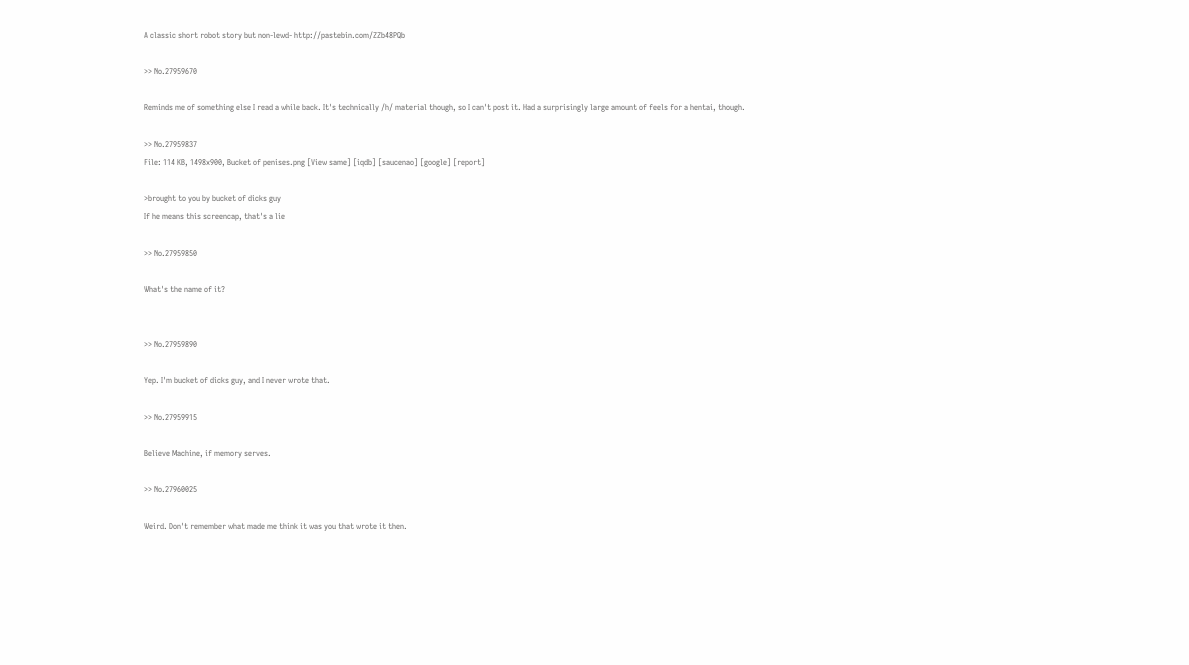A classic short robot story but non-lewd- http://pastebin.com/ZZb48PQb

>> No.27959670

Reminds me of something else I read a while back. It's technically /h/ material though, so I can't post it. Had a surprisingly large amount of feels for a hentai, though.

>> No.27959837
File: 114 KB, 1498x900, Bucket of penises.png [View same] [iqdb] [saucenao] [google] [report]

>brought to you by bucket of dicks guy
If he means this screencap, that's a lie

>> No.27959850

What's the name of it?


>> No.27959890

Yep. I'm bucket of dicks guy, and I never wrote that.

>> No.27959915

Believe Machine, if memory serves.

>> No.27960025

Weird. Don't remember what made me think it was you that wrote it then.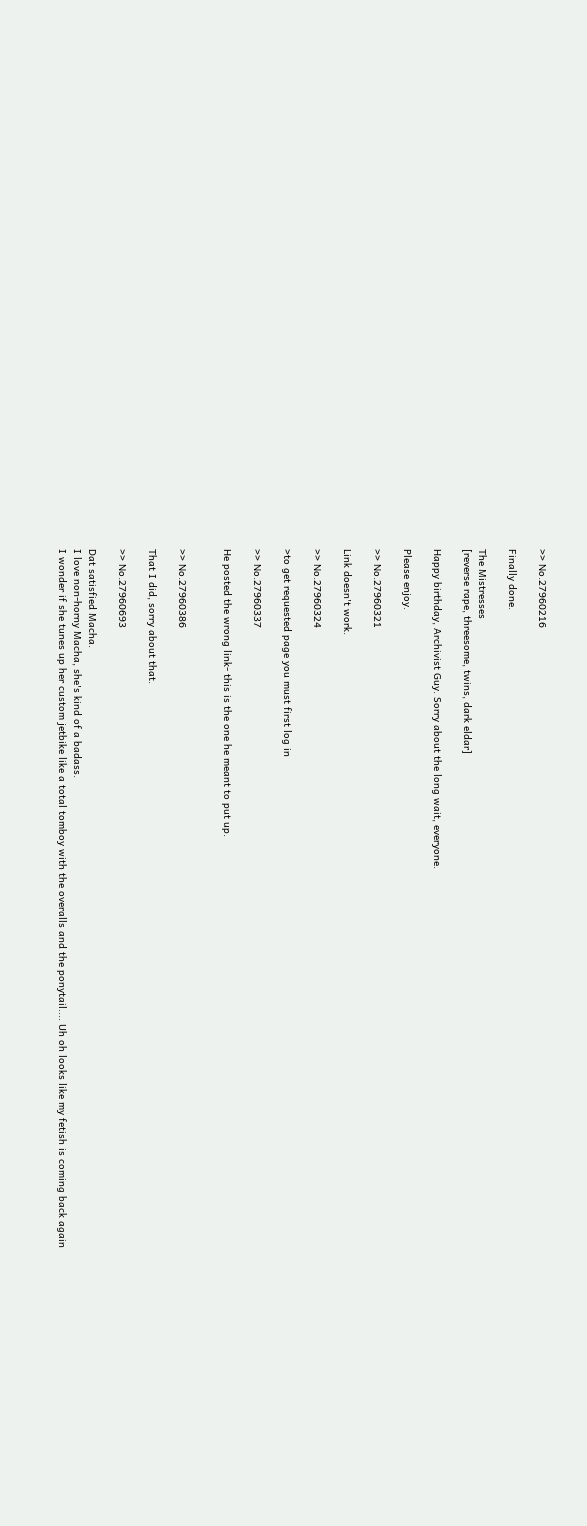>> No.27960216

Finally done.

The Mistresses
[reverse rape, threesome, twins, dark eldar]

Happy birthday, Archivist Guy. Sorry about the long wait, everyone.

Please enjoy.

>> No.27960321

Link doesn't work.

>> No.27960324

>to get requested page you must first log in

>> No.27960337

He posted the wrong link- this is the one he meant to put up.


>> No.27960386

That I did, sorry about that.

>> No.27960693

Dat satisfied Macha.
I love non-horny Macha, she's kind of a badass.
I wonder if she tunes up her custom jetbike like a total tomboy with the overalls and the ponytail.... Uh oh looks like my fetish is coming back again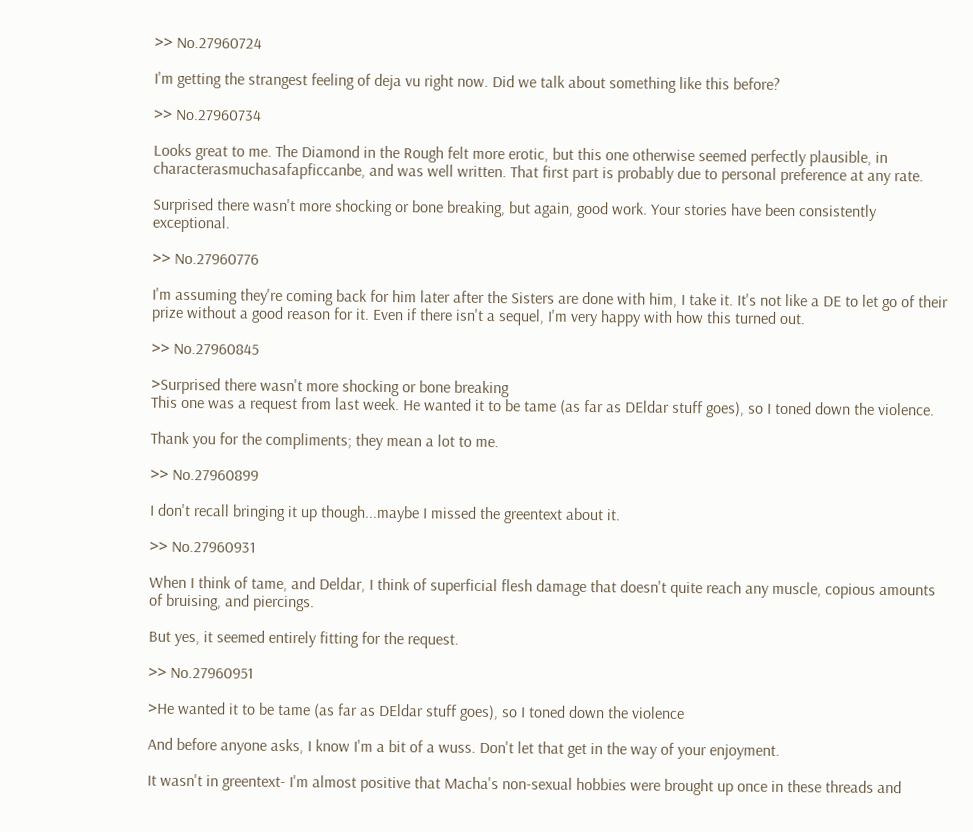>> No.27960724

I'm getting the strangest feeling of deja vu right now. Did we talk about something like this before?

>> No.27960734

Looks great to me. The Diamond in the Rough felt more erotic, but this one otherwise seemed perfectly plausible, in characterasmuchasafapficcanbe, and was well written. That first part is probably due to personal preference at any rate.

Surprised there wasn't more shocking or bone breaking, but again, good work. Your stories have been consistently exceptional.

>> No.27960776

I'm assuming they're coming back for him later after the Sisters are done with him, I take it. It's not like a DE to let go of their prize without a good reason for it. Even if there isn't a sequel, I'm very happy with how this turned out.

>> No.27960845

>Surprised there wasn't more shocking or bone breaking
This one was a request from last week. He wanted it to be tame (as far as DEldar stuff goes), so I toned down the violence.

Thank you for the compliments; they mean a lot to me.

>> No.27960899

I don't recall bringing it up though...maybe I missed the greentext about it.

>> No.27960931

When I think of tame, and Deldar, I think of superficial flesh damage that doesn't quite reach any muscle, copious amounts of bruising, and piercings.

But yes, it seemed entirely fitting for the request.

>> No.27960951

>He wanted it to be tame (as far as DEldar stuff goes), so I toned down the violence

And before anyone asks, I know I'm a bit of a wuss. Don't let that get in the way of your enjoyment.

It wasn't in greentext- I'm almost positive that Macha's non-sexual hobbies were brought up once in these threads and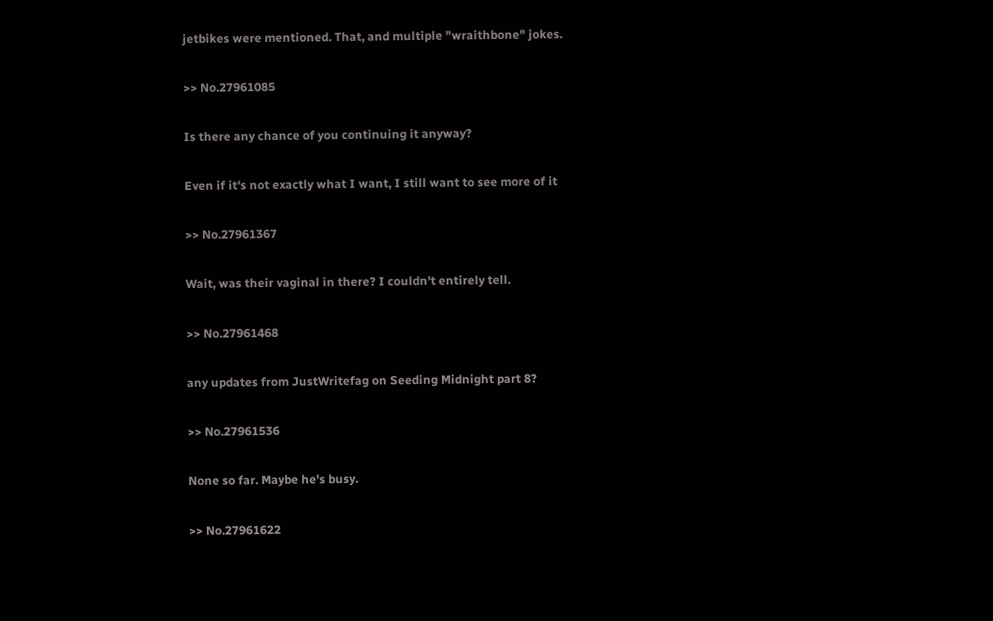jetbikes were mentioned. That, and multiple "wraithbone" jokes.

>> No.27961085

Is there any chance of you continuing it anyway?

Even if it's not exactly what I want, I still want to see more of it

>> No.27961367

Wait, was their vaginal in there? I couldn't entirely tell.

>> No.27961468

any updates from JustWritefag on Seeding Midnight part 8?

>> No.27961536

None so far. Maybe he's busy.

>> No.27961622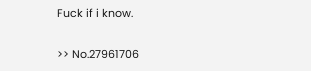Fuck if i know.

>> No.27961706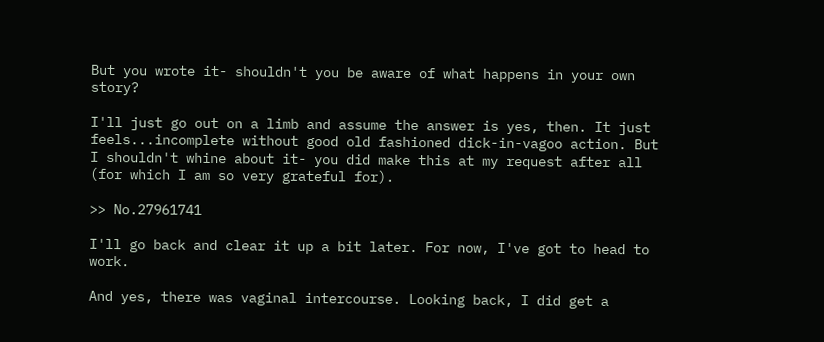But you wrote it- shouldn't you be aware of what happens in your own story?

I'll just go out on a limb and assume the answer is yes, then. It just feels...incomplete without good old fashioned dick-in-vagoo action. But I shouldn't whine about it- you did make this at my request after all (for which I am so very grateful for).

>> No.27961741

I'll go back and clear it up a bit later. For now, I've got to head to work.

And yes, there was vaginal intercourse. Looking back, I did get a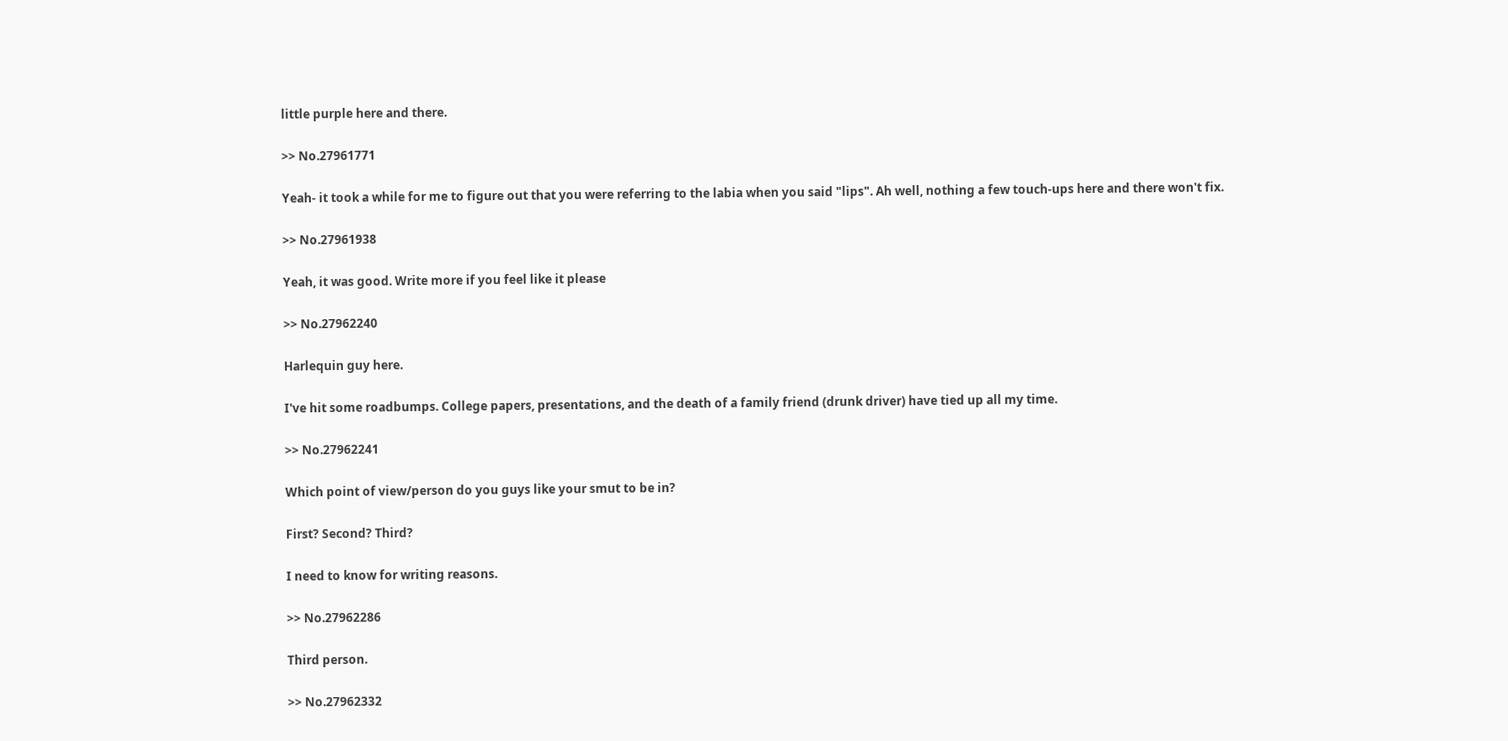little purple here and there.

>> No.27961771

Yeah- it took a while for me to figure out that you were referring to the labia when you said "lips". Ah well, nothing a few touch-ups here and there won't fix.

>> No.27961938

Yeah, it was good. Write more if you feel like it please

>> No.27962240

Harlequin guy here.

I've hit some roadbumps. College papers, presentations, and the death of a family friend (drunk driver) have tied up all my time.

>> No.27962241

Which point of view/person do you guys like your smut to be in?

First? Second? Third?

I need to know for writing reasons.

>> No.27962286

Third person.

>> No.27962332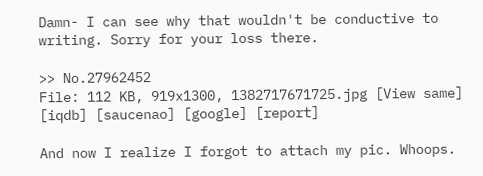Damn- I can see why that wouldn't be conductive to writing. Sorry for your loss there.

>> No.27962452
File: 112 KB, 919x1300, 1382717671725.jpg [View same] [iqdb] [saucenao] [google] [report]

And now I realize I forgot to attach my pic. Whoops.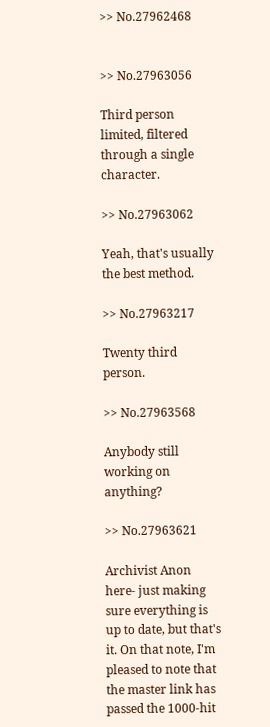>> No.27962468


>> No.27963056

Third person limited, filtered through a single character.

>> No.27963062

Yeah, that's usually the best method.

>> No.27963217

Twenty third person.

>> No.27963568

Anybody still working on anything?

>> No.27963621

Archivist Anon here- just making sure everything is up to date, but that's it. On that note, I'm pleased to note that the master link has passed the 1000-hit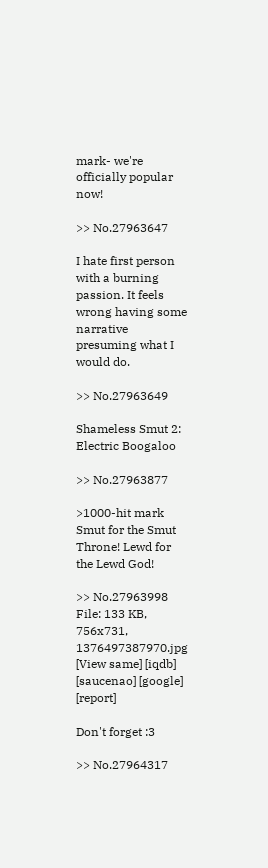mark- we're officially popular now!

>> No.27963647

I hate first person with a burning passion. It feels wrong having some narrative presuming what I would do.

>> No.27963649

Shameless Smut 2: Electric Boogaloo

>> No.27963877

>1000-hit mark
Smut for the Smut Throne! Lewd for the Lewd God!

>> No.27963998
File: 133 KB, 756x731, 1376497387970.jpg [View same] [iqdb] [saucenao] [google] [report]

Don't forget :3

>> No.27964317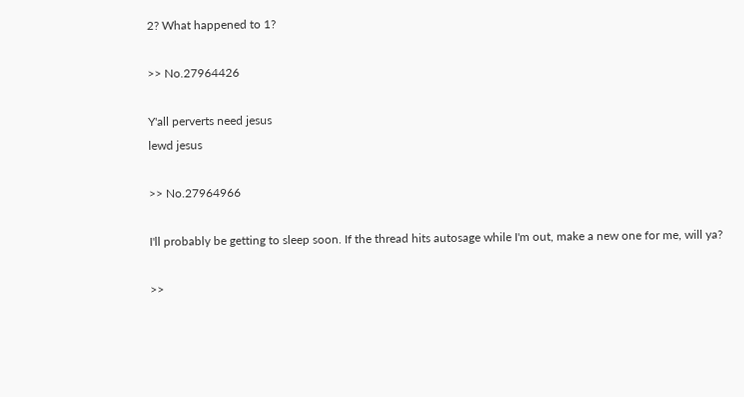2? What happened to 1?

>> No.27964426

Y'all perverts need jesus
lewd jesus

>> No.27964966

I'll probably be getting to sleep soon. If the thread hits autosage while I'm out, make a new one for me, will ya?

>>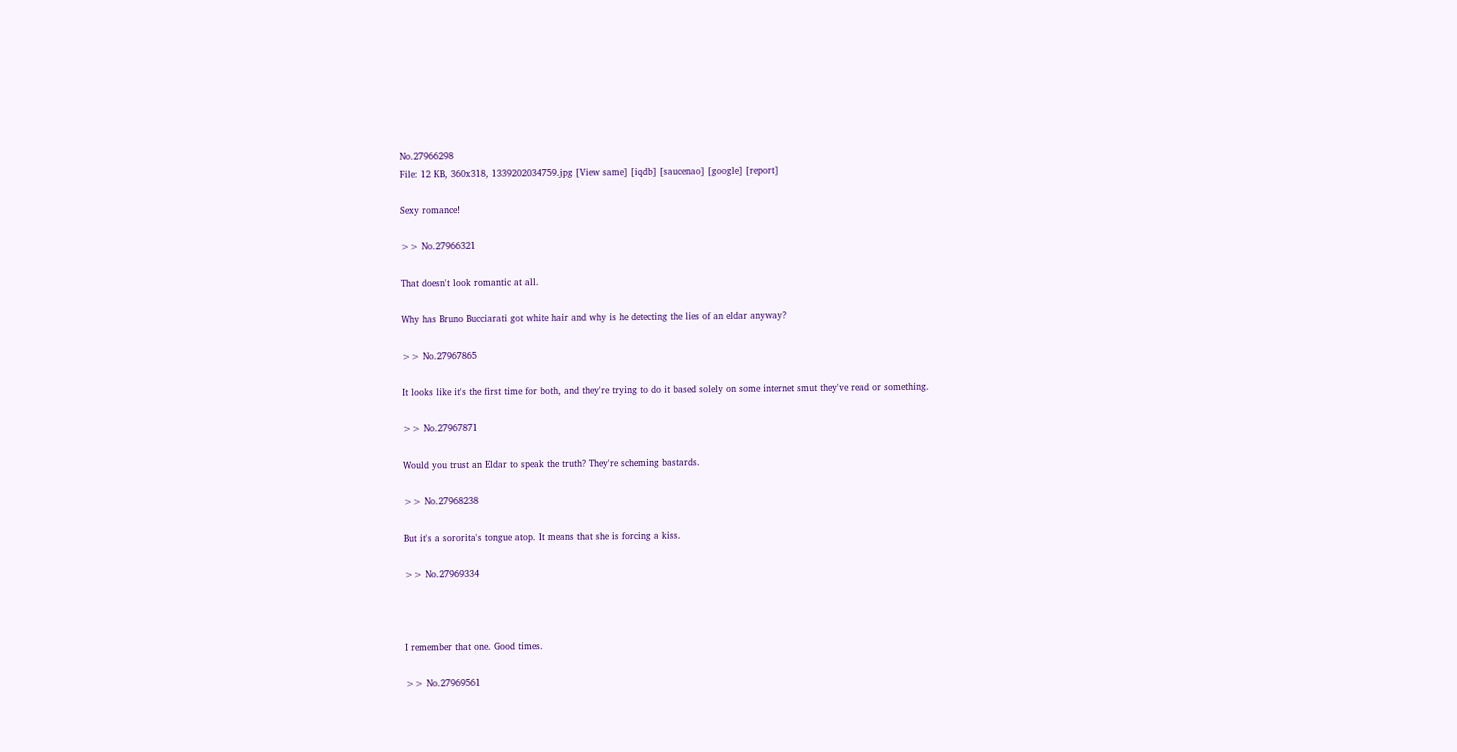No.27966298
File: 12 KB, 360x318, 1339202034759.jpg [View same] [iqdb] [saucenao] [google] [report]

Sexy romance!

>> No.27966321

That doesn't look romantic at all.

Why has Bruno Bucciarati got white hair and why is he detecting the lies of an eldar anyway?

>> No.27967865

It looks like it's the first time for both, and they're trying to do it based solely on some internet smut they've read or something.

>> No.27967871

Would you trust an Eldar to speak the truth? They're scheming bastards.

>> No.27968238

But it's a sororita's tongue atop. It means that she is forcing a kiss.

>> No.27969334



I remember that one. Good times.

>> No.27969561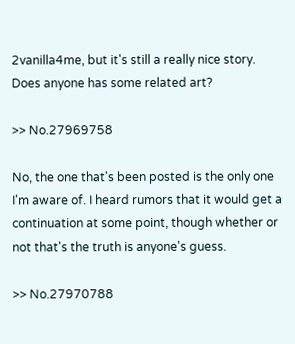2vanilla4me, but it's still a really nice story.
Does anyone has some related art?

>> No.27969758

No, the one that's been posted is the only one I'm aware of. I heard rumors that it would get a continuation at some point, though whether or not that's the truth is anyone's guess.

>> No.27970788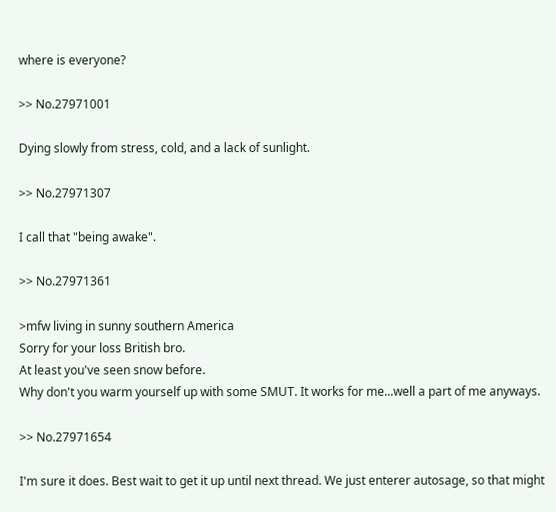where is everyone?

>> No.27971001

Dying slowly from stress, cold, and a lack of sunlight.

>> No.27971307

I call that "being awake".

>> No.27971361

>mfw living in sunny southern America
Sorry for your loss British bro.
At least you've seen snow before.
Why don't you warm yourself up with some SMUT. It works for me...well a part of me anyways.

>> No.27971654

I'm sure it does. Best wait to get it up until next thread. We just enterer autosage, so that might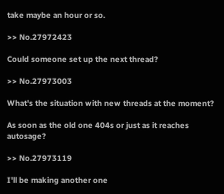take maybe an hour or so.

>> No.27972423

Could someone set up the next thread?

>> No.27973003

What's the situation with new threads at the moment?

As soon as the old one 404s or just as it reaches autosage?

>> No.27973119

I'll be making another one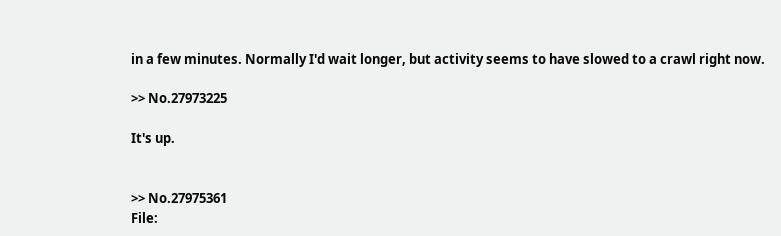in a few minutes. Normally I'd wait longer, but activity seems to have slowed to a crawl right now.

>> No.27973225

It's up.


>> No.27975361
File: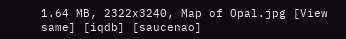1.64 MB, 2322x3240, Map of Opal.jpg [View same] [iqdb] [saucenao]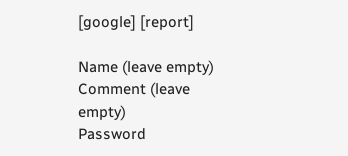[google] [report]

Name (leave empty)
Comment (leave empty)
Password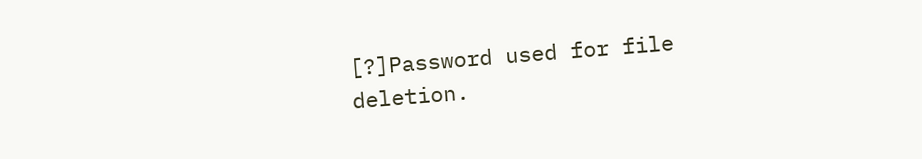[?]Password used for file deletion.